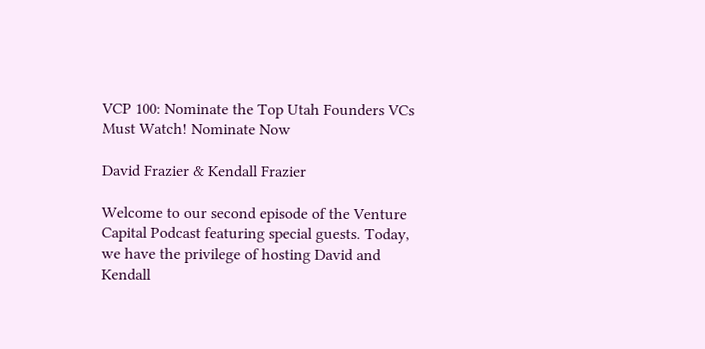VCP 100: Nominate the Top Utah Founders VCs Must Watch! Nominate Now

David Frazier & Kendall Frazier

Welcome to our second episode of the Venture Capital Podcast featuring special guests. Today, we have the privilege of hosting David and Kendall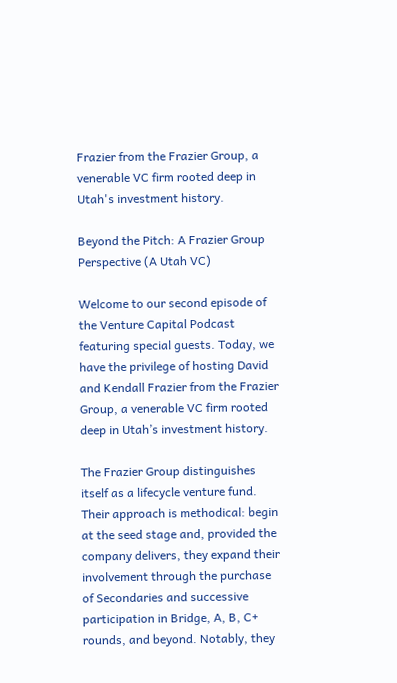Frazier from the Frazier Group, a venerable VC firm rooted deep in Utah's investment history.

Beyond the Pitch: A Frazier Group Perspective (A Utah VC)

Welcome to our second episode of the Venture Capital Podcast featuring special guests. Today, we have the privilege of hosting David and Kendall Frazier from the Frazier Group, a venerable VC firm rooted deep in Utah’s investment history.

The Frazier Group distinguishes itself as a lifecycle venture fund. Their approach is methodical: begin at the seed stage and, provided the company delivers, they expand their involvement through the purchase of Secondaries and successive participation in Bridge, A, B, C+ rounds, and beyond. Notably, they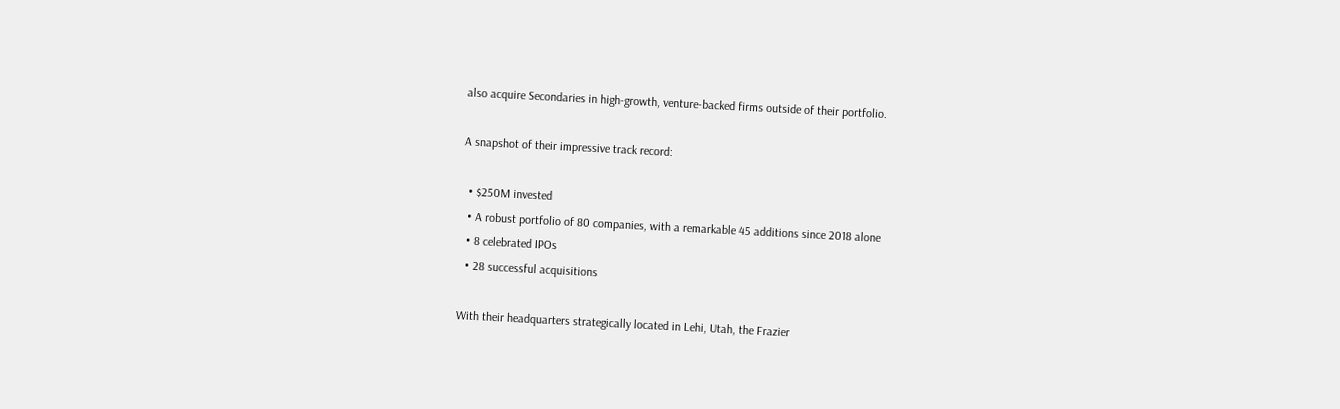also acquire Secondaries in high-growth, venture-backed firms outside of their portfolio.

A snapshot of their impressive track record:

  • $250M invested
  • A robust portfolio of 80 companies, with a remarkable 45 additions since 2018 alone
  • 8 celebrated IPOs
  • 28 successful acquisitions

With their headquarters strategically located in Lehi, Utah, the Frazier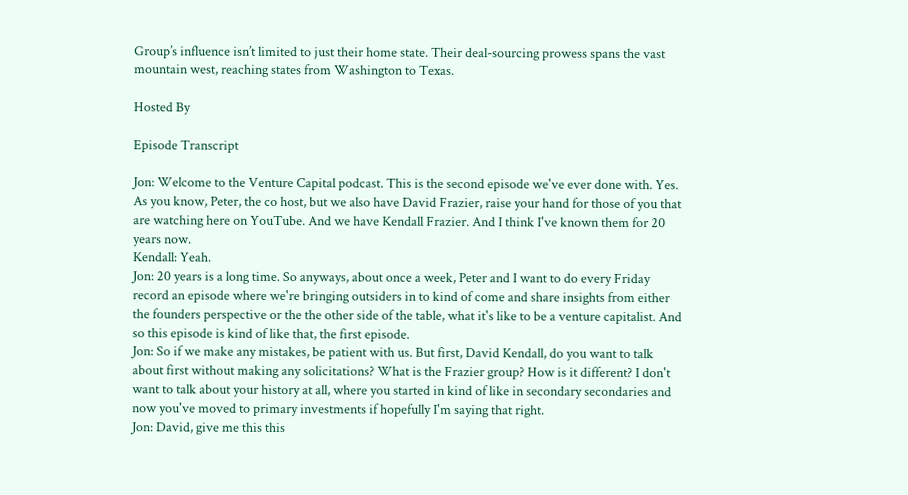Group’s influence isn’t limited to just their home state. Their deal-sourcing prowess spans the vast mountain west, reaching states from Washington to Texas.

Hosted By

Episode Transcript

Jon: Welcome to the Venture Capital podcast. This is the second episode we've ever done with. Yes. As you know, Peter, the co host, but we also have David Frazier, raise your hand for those of you that are watching here on YouTube. And we have Kendall Frazier. And I think I've known them for 20 years now.
Kendall: Yeah.
Jon: 20 years is a long time. So anyways, about once a week, Peter and I want to do every Friday record an episode where we're bringing outsiders in to kind of come and share insights from either the founders perspective or the the other side of the table, what it's like to be a venture capitalist. And so this episode is kind of like that, the first episode.
Jon: So if we make any mistakes, be patient with us. But first, David Kendall, do you want to talk about first without making any solicitations? What is the Frazier group? How is it different? I don't want to talk about your history at all, where you started in kind of like in secondary secondaries and now you've moved to primary investments if hopefully I'm saying that right.
Jon: David, give me this this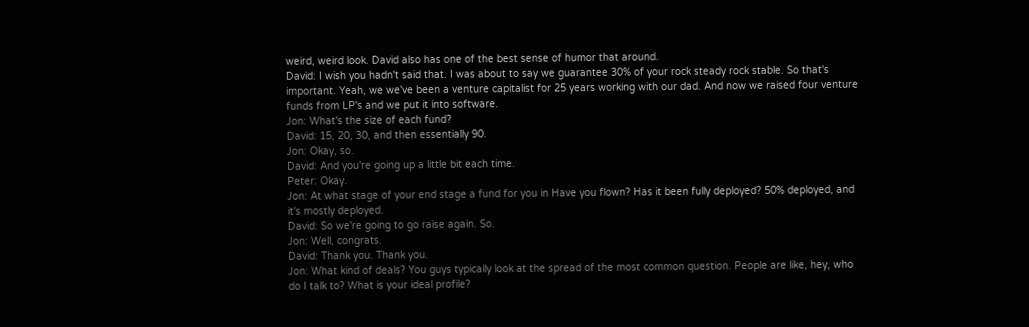weird, weird look. David also has one of the best sense of humor that around.
David: I wish you hadn't said that. I was about to say we guarantee 30% of your rock steady rock stable. So that's important. Yeah, we we've been a venture capitalist for 25 years working with our dad. And now we raised four venture funds from LP's and we put it into software.
Jon: What's the size of each fund?
David: 15, 20, 30, and then essentially 90.
Jon: Okay, so.
David: And you're going up a little bit each time.
Peter: Okay.
Jon: At what stage of your end stage a fund for you in Have you flown? Has it been fully deployed? 50% deployed, and it's mostly deployed.
David: So we're going to go raise again. So.
Jon: Well, congrats.
David: Thank you. Thank you.
Jon: What kind of deals? You guys typically look at the spread of the most common question. People are like, hey, who do I talk to? What is your ideal profile?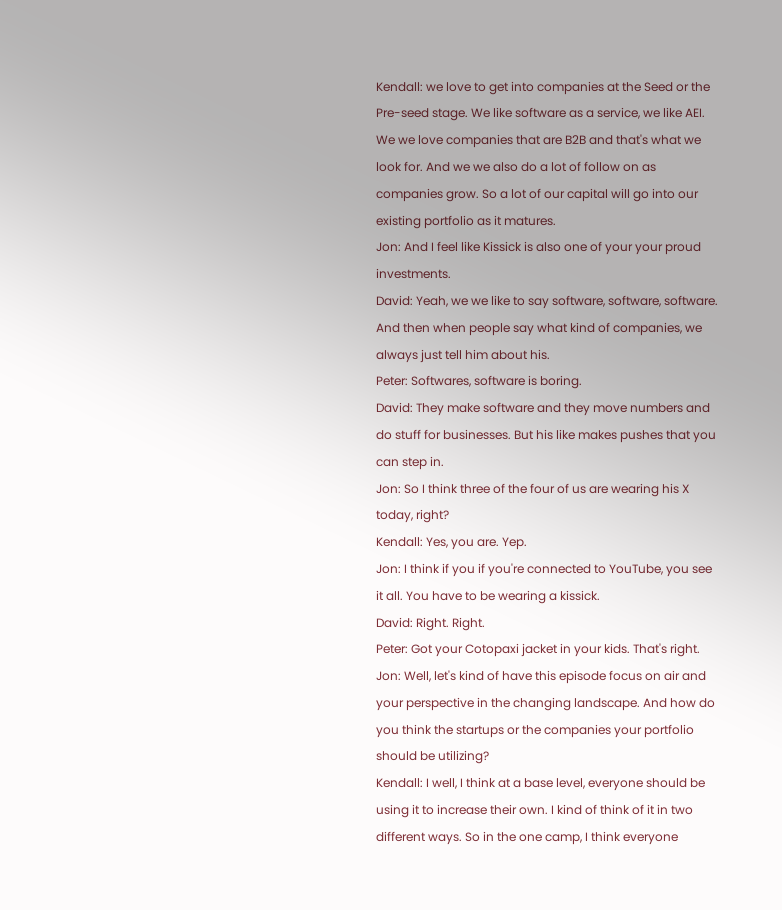Kendall: we love to get into companies at the Seed or the Pre-seed stage. We like software as a service, we like AEI. We we love companies that are B2B and that's what we look for. And we we also do a lot of follow on as companies grow. So a lot of our capital will go into our existing portfolio as it matures.
Jon: And I feel like Kissick is also one of your your proud investments.
David: Yeah, we we like to say software, software, software. And then when people say what kind of companies, we always just tell him about his.
Peter: Softwares, software is boring.
David: They make software and they move numbers and do stuff for businesses. But his like makes pushes that you can step in.
Jon: So I think three of the four of us are wearing his X today, right?
Kendall: Yes, you are. Yep.
Jon: I think if you if you're connected to YouTube, you see it all. You have to be wearing a kissick.
David: Right. Right.
Peter: Got your Cotopaxi jacket in your kids. That's right.
Jon: Well, let's kind of have this episode focus on air and your perspective in the changing landscape. And how do you think the startups or the companies your portfolio should be utilizing?
Kendall: I well, I think at a base level, everyone should be using it to increase their own. I kind of think of it in two different ways. So in the one camp, I think everyone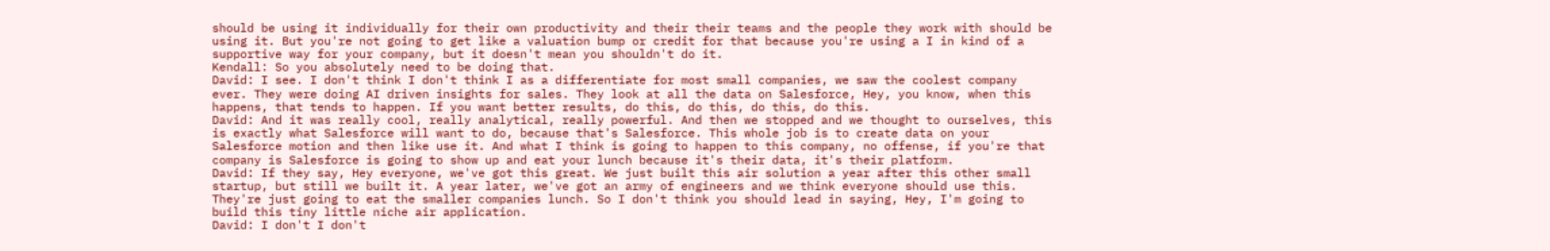should be using it individually for their own productivity and their their teams and the people they work with should be using it. But you're not going to get like a valuation bump or credit for that because you're using a I in kind of a supportive way for your company, but it doesn't mean you shouldn't do it.
Kendall: So you absolutely need to be doing that.
David: I see. I don't think I don't think I as a differentiate for most small companies, we saw the coolest company ever. They were doing AI driven insights for sales. They look at all the data on Salesforce, Hey, you know, when this happens, that tends to happen. If you want better results, do this, do this, do this, do this.
David: And it was really cool, really analytical, really powerful. And then we stopped and we thought to ourselves, this is exactly what Salesforce will want to do, because that's Salesforce. This whole job is to create data on your Salesforce motion and then like use it. And what I think is going to happen to this company, no offense, if you're that company is Salesforce is going to show up and eat your lunch because it's their data, it's their platform.
David: If they say, Hey everyone, we've got this great. We just built this air solution a year after this other small startup, but still we built it. A year later, we've got an army of engineers and we think everyone should use this. They're just going to eat the smaller companies lunch. So I don't think you should lead in saying, Hey, I'm going to build this tiny little niche air application.
David: I don't I don't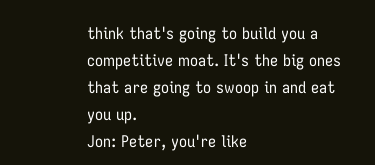think that's going to build you a competitive moat. It's the big ones that are going to swoop in and eat you up.
Jon: Peter, you're like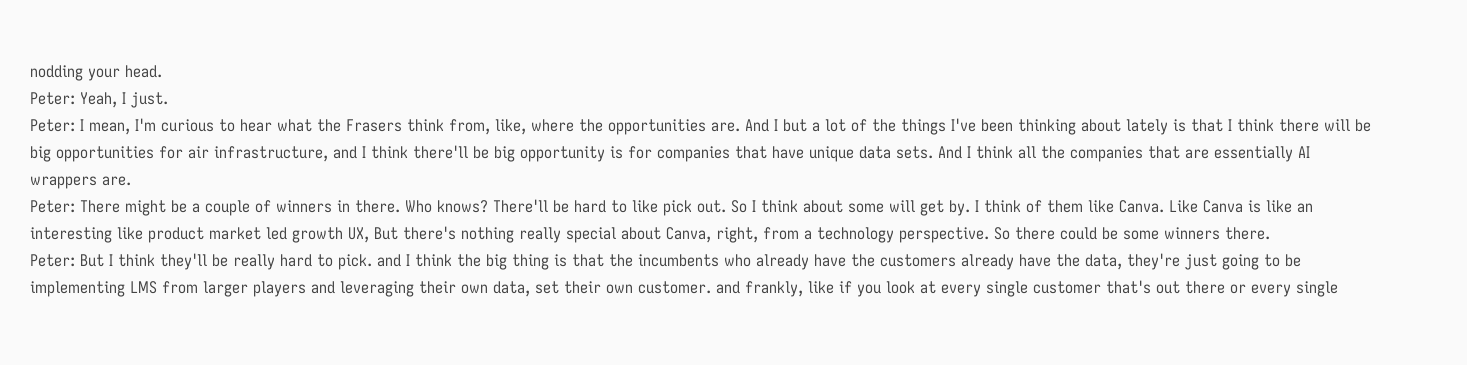nodding your head.
Peter: Yeah, I just.
Peter: I mean, I'm curious to hear what the Frasers think from, like, where the opportunities are. And I but a lot of the things I've been thinking about lately is that I think there will be big opportunities for air infrastructure, and I think there'll be big opportunity is for companies that have unique data sets. And I think all the companies that are essentially AI wrappers are.
Peter: There might be a couple of winners in there. Who knows? There'll be hard to like pick out. So I think about some will get by. I think of them like Canva. Like Canva is like an interesting like product market led growth UX, But there's nothing really special about Canva, right, from a technology perspective. So there could be some winners there.
Peter: But I think they'll be really hard to pick. and I think the big thing is that the incumbents who already have the customers already have the data, they're just going to be implementing LMS from larger players and leveraging their own data, set their own customer. and frankly, like if you look at every single customer that's out there or every single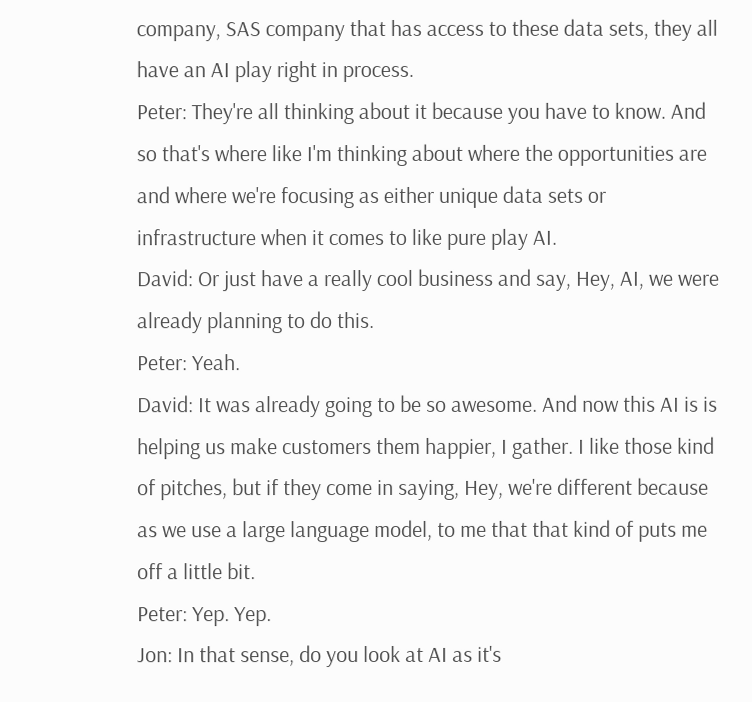company, SAS company that has access to these data sets, they all have an AI play right in process.
Peter: They're all thinking about it because you have to know. And so that's where like I'm thinking about where the opportunities are and where we're focusing as either unique data sets or infrastructure when it comes to like pure play AI.
David: Or just have a really cool business and say, Hey, AI, we were already planning to do this.
Peter: Yeah.
David: It was already going to be so awesome. And now this AI is is helping us make customers them happier, I gather. I like those kind of pitches, but if they come in saying, Hey, we're different because as we use a large language model, to me that that kind of puts me off a little bit.
Peter: Yep. Yep.
Jon: In that sense, do you look at AI as it's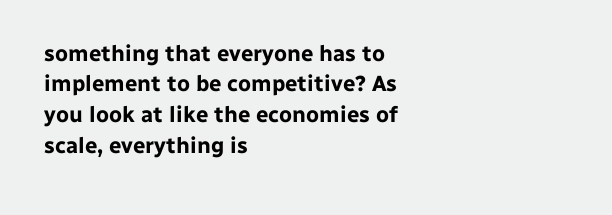something that everyone has to implement to be competitive? As you look at like the economies of scale, everything is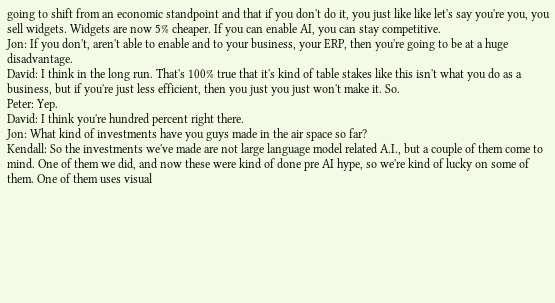going to shift from an economic standpoint and that if you don't do it, you just like like let's say you're you, you sell widgets. Widgets are now 5% cheaper. If you can enable AI, you can stay competitive.
Jon: If you don't, aren't able to enable and to your business, your ERP, then you're going to be at a huge disadvantage.
David: I think in the long run. That's 100% true that it's kind of table stakes like this isn't what you do as a business, but if you're just less efficient, then you just you just won't make it. So.
Peter: Yep.
David: I think you're hundred percent right there.
Jon: What kind of investments have you guys made in the air space so far?
Kendall: So the investments we've made are not large language model related A.I., but a couple of them come to mind. One of them we did, and now these were kind of done pre AI hype, so we're kind of lucky on some of them. One of them uses visual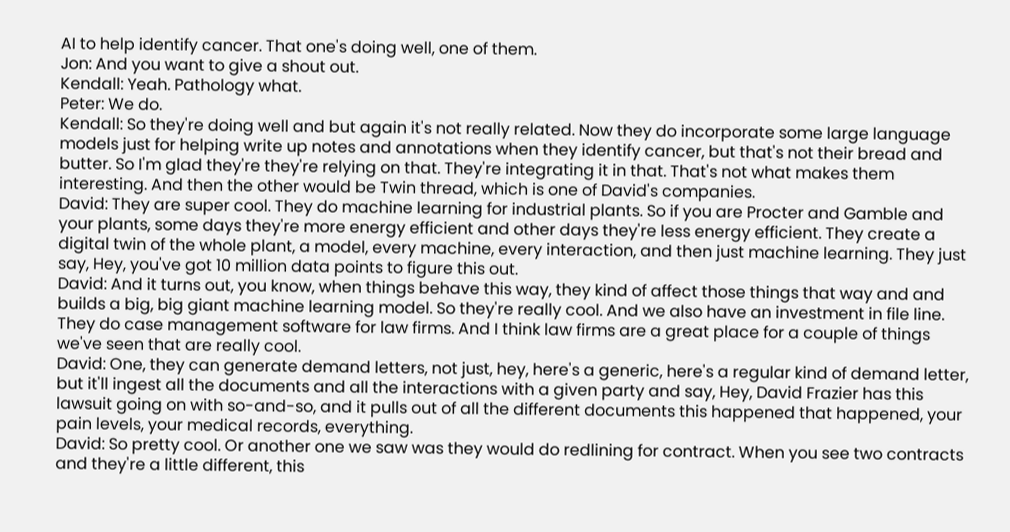AI to help identify cancer. That one's doing well, one of them.
Jon: And you want to give a shout out.
Kendall: Yeah. Pathology what.
Peter: We do.
Kendall: So they're doing well and but again it's not really related. Now they do incorporate some large language models just for helping write up notes and annotations when they identify cancer, but that's not their bread and butter. So I'm glad they're they're relying on that. They're integrating it in that. That's not what makes them interesting. And then the other would be Twin thread, which is one of David's companies.
David: They are super cool. They do machine learning for industrial plants. So if you are Procter and Gamble and your plants, some days they're more energy efficient and other days they're less energy efficient. They create a digital twin of the whole plant, a model, every machine, every interaction, and then just machine learning. They just say, Hey, you've got 10 million data points to figure this out.
David: And it turns out, you know, when things behave this way, they kind of affect those things that way and and builds a big, big giant machine learning model. So they're really cool. And we also have an investment in file line. They do case management software for law firms. And I think law firms are a great place for a couple of things we've seen that are really cool.
David: One, they can generate demand letters, not just, hey, here's a generic, here's a regular kind of demand letter, but it'll ingest all the documents and all the interactions with a given party and say, Hey, David Frazier has this lawsuit going on with so-and-so, and it pulls out of all the different documents this happened that happened, your pain levels, your medical records, everything.
David: So pretty cool. Or another one we saw was they would do redlining for contract. When you see two contracts and they're a little different, this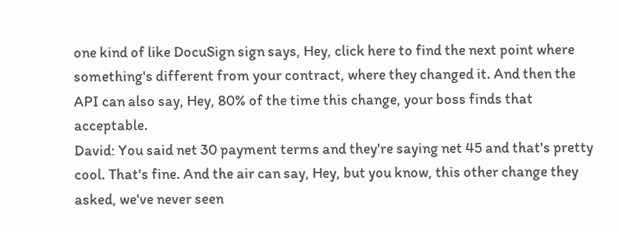one kind of like DocuSign sign says, Hey, click here to find the next point where something's different from your contract, where they changed it. And then the API can also say, Hey, 80% of the time this change, your boss finds that acceptable.
David: You said net 30 payment terms and they're saying net 45 and that's pretty cool. That's fine. And the air can say, Hey, but you know, this other change they asked, we've never seen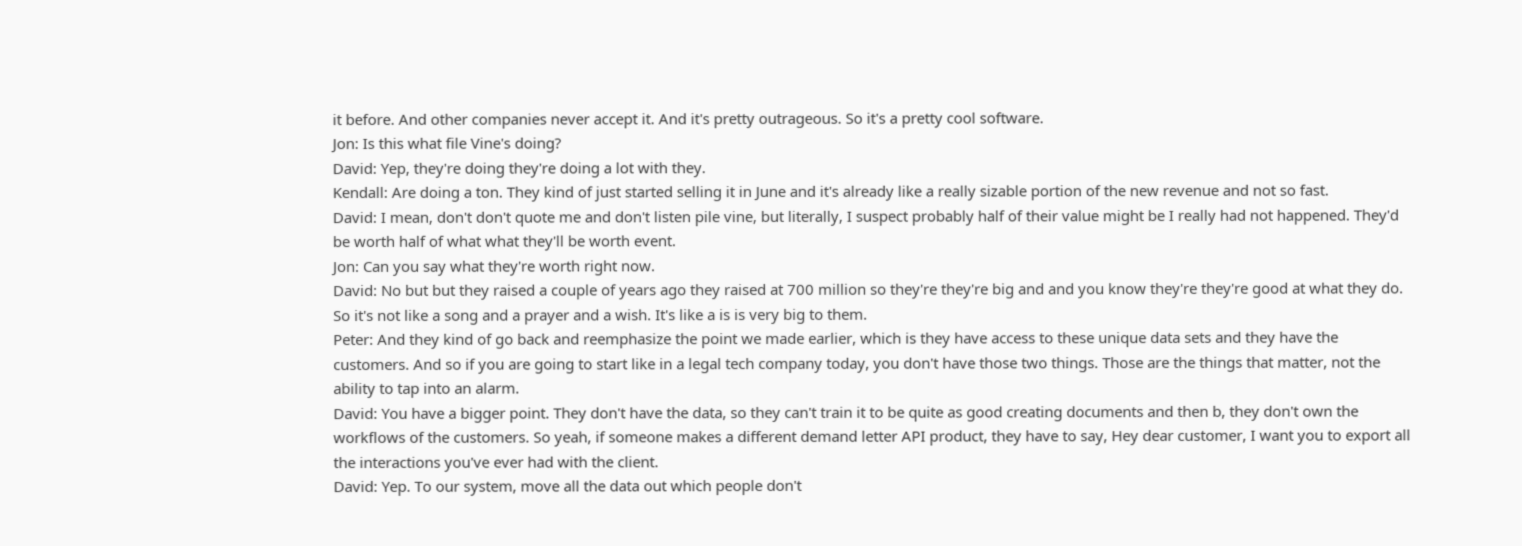it before. And other companies never accept it. And it's pretty outrageous. So it's a pretty cool software.
Jon: Is this what file Vine's doing?
David: Yep, they're doing they're doing a lot with they.
Kendall: Are doing a ton. They kind of just started selling it in June and it's already like a really sizable portion of the new revenue and not so fast.
David: I mean, don't don't quote me and don't listen pile vine, but literally, I suspect probably half of their value might be I really had not happened. They'd be worth half of what what they'll be worth event.
Jon: Can you say what they're worth right now.
David: No but but they raised a couple of years ago they raised at 700 million so they're they're big and and you know they're they're good at what they do. So it's not like a song and a prayer and a wish. It's like a is is very big to them.
Peter: And they kind of go back and reemphasize the point we made earlier, which is they have access to these unique data sets and they have the customers. And so if you are going to start like in a legal tech company today, you don't have those two things. Those are the things that matter, not the ability to tap into an alarm.
David: You have a bigger point. They don't have the data, so they can't train it to be quite as good creating documents and then b, they don't own the workflows of the customers. So yeah, if someone makes a different demand letter API product, they have to say, Hey dear customer, I want you to export all the interactions you've ever had with the client.
David: Yep. To our system, move all the data out which people don't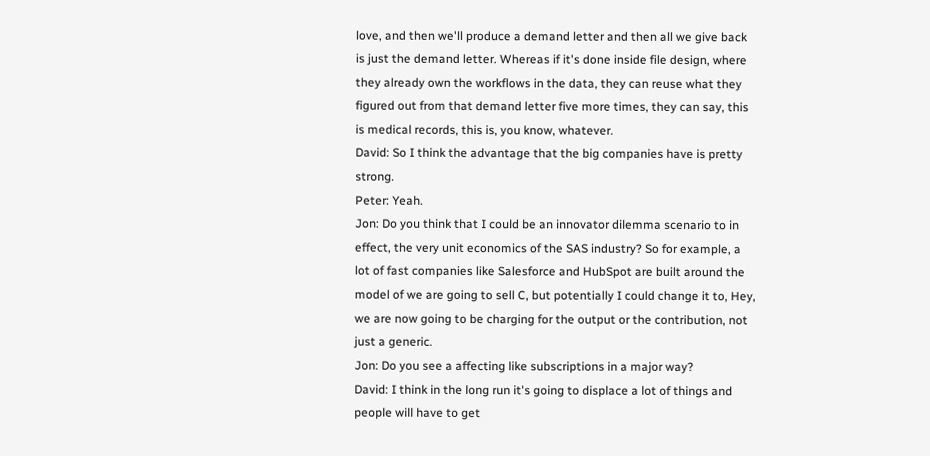love, and then we'll produce a demand letter and then all we give back is just the demand letter. Whereas if it's done inside file design, where they already own the workflows in the data, they can reuse what they figured out from that demand letter five more times, they can say, this is medical records, this is, you know, whatever.
David: So I think the advantage that the big companies have is pretty strong.
Peter: Yeah.
Jon: Do you think that I could be an innovator dilemma scenario to in effect, the very unit economics of the SAS industry? So for example, a lot of fast companies like Salesforce and HubSpot are built around the model of we are going to sell C, but potentially I could change it to, Hey, we are now going to be charging for the output or the contribution, not just a generic.
Jon: Do you see a affecting like subscriptions in a major way?
David: I think in the long run it's going to displace a lot of things and people will have to get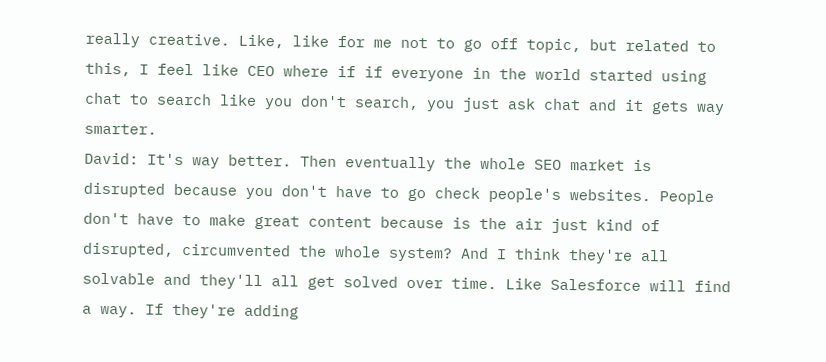really creative. Like, like for me not to go off topic, but related to this, I feel like CEO where if if everyone in the world started using chat to search like you don't search, you just ask chat and it gets way smarter.
David: It's way better. Then eventually the whole SEO market is disrupted because you don't have to go check people's websites. People don't have to make great content because is the air just kind of disrupted, circumvented the whole system? And I think they're all solvable and they'll all get solved over time. Like Salesforce will find a way. If they're adding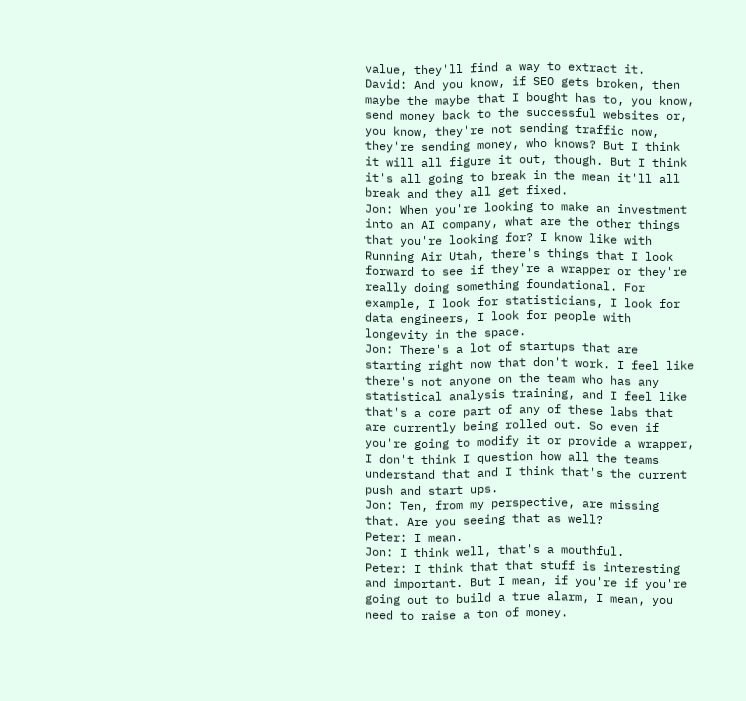value, they'll find a way to extract it.
David: And you know, if SEO gets broken, then maybe the maybe that I bought has to, you know, send money back to the successful websites or, you know, they're not sending traffic now, they're sending money, who knows? But I think it will all figure it out, though. But I think it's all going to break in the mean it'll all break and they all get fixed.
Jon: When you're looking to make an investment into an AI company, what are the other things that you're looking for? I know like with Running Air Utah, there's things that I look forward to see if they're a wrapper or they're really doing something foundational. For example, I look for statisticians, I look for data engineers, I look for people with longevity in the space.
Jon: There's a lot of startups that are starting right now that don't work. I feel like there's not anyone on the team who has any statistical analysis training, and I feel like that's a core part of any of these labs that are currently being rolled out. So even if you're going to modify it or provide a wrapper, I don't think I question how all the teams understand that and I think that's the current push and start ups.
Jon: Ten, from my perspective, are missing that. Are you seeing that as well?
Peter: I mean.
Jon: I think well, that's a mouthful.
Peter: I think that that stuff is interesting and important. But I mean, if you're if you're going out to build a true alarm, I mean, you need to raise a ton of money.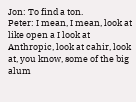Jon: To find a ton.
Peter: I mean, I mean, look at like open a I look at Anthropic, look at cahir, look at, you know, some of the big alum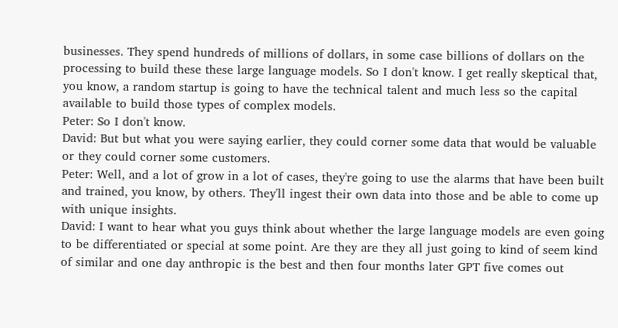businesses. They spend hundreds of millions of dollars, in some case billions of dollars on the processing to build these these large language models. So I don't know. I get really skeptical that, you know, a random startup is going to have the technical talent and much less so the capital available to build those types of complex models.
Peter: So I don't know.
David: But but what you were saying earlier, they could corner some data that would be valuable or they could corner some customers.
Peter: Well, and a lot of grow in a lot of cases, they're going to use the alarms that have been built and trained, you know, by others. They'll ingest their own data into those and be able to come up with unique insights.
David: I want to hear what you guys think about whether the large language models are even going to be differentiated or special at some point. Are they are they all just going to kind of seem kind of similar and one day anthropic is the best and then four months later GPT five comes out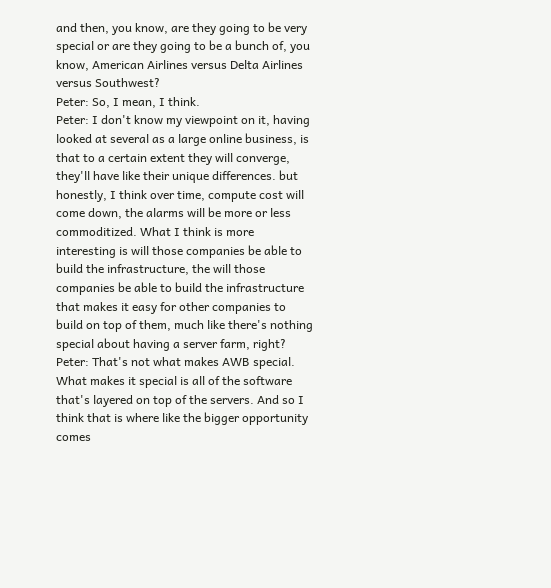and then, you know, are they going to be very special or are they going to be a bunch of, you know, American Airlines versus Delta Airlines versus Southwest?
Peter: So, I mean, I think.
Peter: I don't know my viewpoint on it, having looked at several as a large online business, is that to a certain extent they will converge, they'll have like their unique differences. but honestly, I think over time, compute cost will come down, the alarms will be more or less commoditized. What I think is more interesting is will those companies be able to build the infrastructure, the will those companies be able to build the infrastructure that makes it easy for other companies to build on top of them, much like there's nothing special about having a server farm, right?
Peter: That's not what makes AWB special. What makes it special is all of the software that's layered on top of the servers. And so I think that is where like the bigger opportunity comes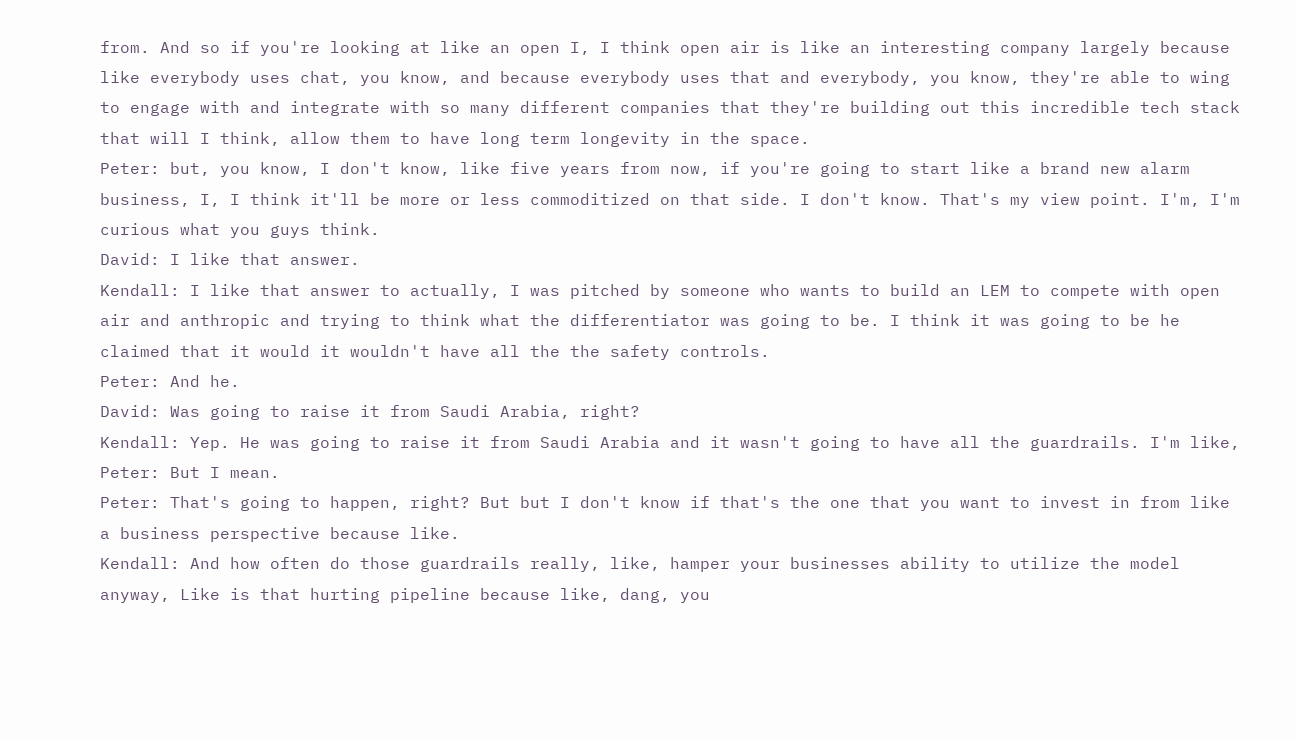from. And so if you're looking at like an open I, I think open air is like an interesting company largely because like everybody uses chat, you know, and because everybody uses that and everybody, you know, they're able to wing to engage with and integrate with so many different companies that they're building out this incredible tech stack that will I think, allow them to have long term longevity in the space.
Peter: but, you know, I don't know, like five years from now, if you're going to start like a brand new alarm business, I, I think it'll be more or less commoditized on that side. I don't know. That's my view point. I'm, I'm curious what you guys think.
David: I like that answer.
Kendall: I like that answer to actually, I was pitched by someone who wants to build an LEM to compete with open air and anthropic and trying to think what the differentiator was going to be. I think it was going to be he claimed that it would it wouldn't have all the the safety controls.
Peter: And he.
David: Was going to raise it from Saudi Arabia, right?
Kendall: Yep. He was going to raise it from Saudi Arabia and it wasn't going to have all the guardrails. I'm like,
Peter: But I mean.
Peter: That's going to happen, right? But but I don't know if that's the one that you want to invest in from like a business perspective because like.
Kendall: And how often do those guardrails really, like, hamper your businesses ability to utilize the model anyway, Like is that hurting pipeline because like, dang, you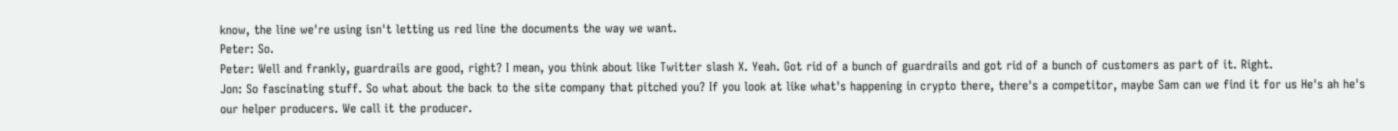know, the line we're using isn't letting us red line the documents the way we want.
Peter: So.
Peter: Well and frankly, guardrails are good, right? I mean, you think about like Twitter slash X. Yeah. Got rid of a bunch of guardrails and got rid of a bunch of customers as part of it. Right.
Jon: So fascinating stuff. So what about the back to the site company that pitched you? If you look at like what's happening in crypto there, there's a competitor, maybe Sam can we find it for us He's ah he's our helper producers. We call it the producer.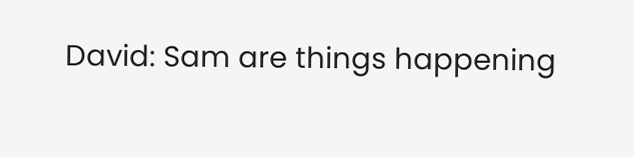David: Sam are things happening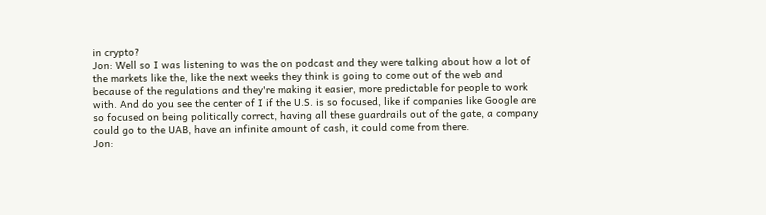in crypto?
Jon: Well so I was listening to was the on podcast and they were talking about how a lot of the markets like the, like the next weeks they think is going to come out of the web and because of the regulations and they're making it easier, more predictable for people to work with. And do you see the center of I if the U.S. is so focused, like if companies like Google are so focused on being politically correct, having all these guardrails out of the gate, a company could go to the UAB, have an infinite amount of cash, it could come from there.
Jon: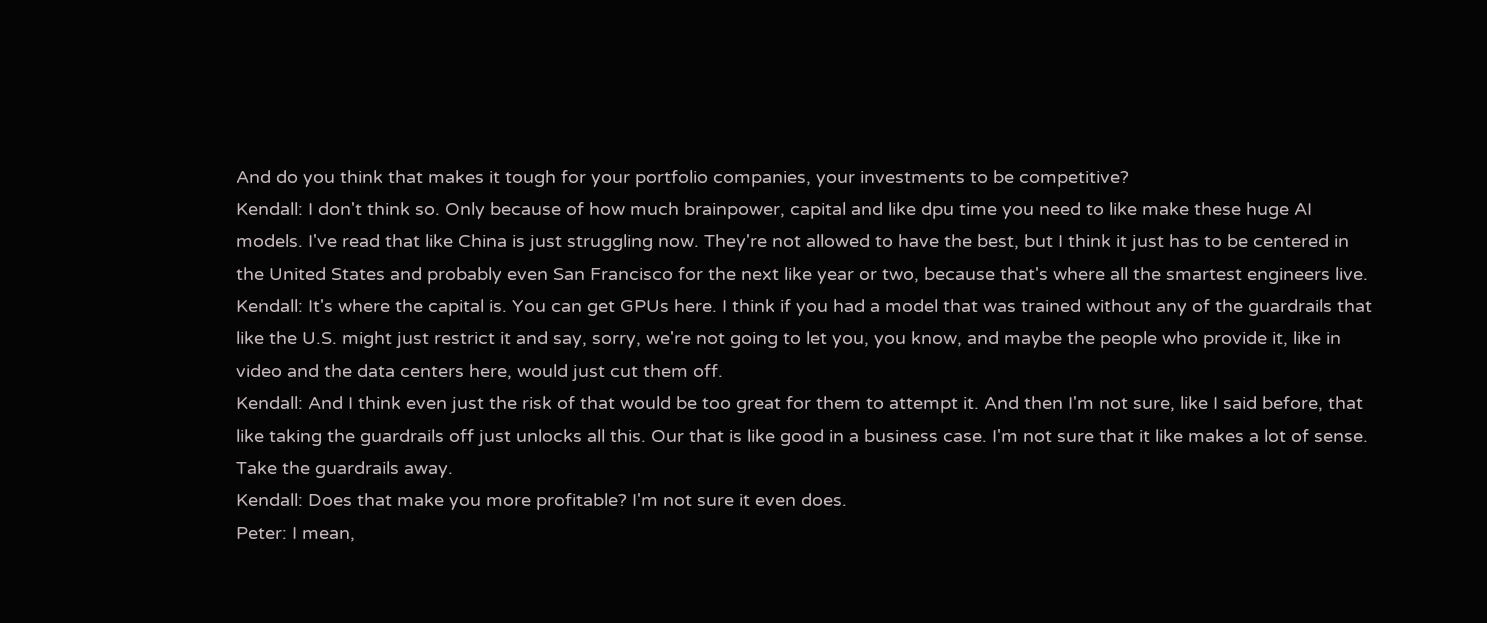And do you think that makes it tough for your portfolio companies, your investments to be competitive?
Kendall: I don't think so. Only because of how much brainpower, capital and like dpu time you need to like make these huge AI models. I've read that like China is just struggling now. They're not allowed to have the best, but I think it just has to be centered in the United States and probably even San Francisco for the next like year or two, because that's where all the smartest engineers live.
Kendall: It's where the capital is. You can get GPUs here. I think if you had a model that was trained without any of the guardrails that like the U.S. might just restrict it and say, sorry, we're not going to let you, you know, and maybe the people who provide it, like in video and the data centers here, would just cut them off.
Kendall: And I think even just the risk of that would be too great for them to attempt it. And then I'm not sure, like I said before, that like taking the guardrails off just unlocks all this. Our that is like good in a business case. I'm not sure that it like makes a lot of sense. Take the guardrails away.
Kendall: Does that make you more profitable? I'm not sure it even does.
Peter: I mean,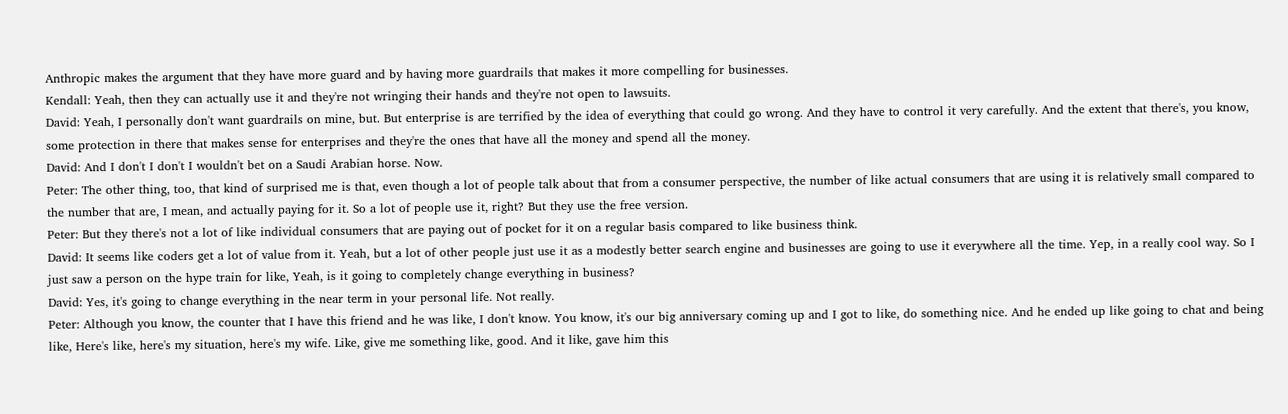Anthropic makes the argument that they have more guard and by having more guardrails that makes it more compelling for businesses.
Kendall: Yeah, then they can actually use it and they're not wringing their hands and they're not open to lawsuits.
David: Yeah, I personally don't want guardrails on mine, but. But enterprise is are terrified by the idea of everything that could go wrong. And they have to control it very carefully. And the extent that there's, you know, some protection in there that makes sense for enterprises and they're the ones that have all the money and spend all the money.
David: And I don't I don't I wouldn't bet on a Saudi Arabian horse. Now.
Peter: The other thing, too, that kind of surprised me is that, even though a lot of people talk about that from a consumer perspective, the number of like actual consumers that are using it is relatively small compared to the number that are, I mean, and actually paying for it. So a lot of people use it, right? But they use the free version.
Peter: But they there's not a lot of like individual consumers that are paying out of pocket for it on a regular basis compared to like business think.
David: It seems like coders get a lot of value from it. Yeah, but a lot of other people just use it as a modestly better search engine and businesses are going to use it everywhere all the time. Yep, in a really cool way. So I just saw a person on the hype train for like, Yeah, is it going to completely change everything in business?
David: Yes, it's going to change everything in the near term in your personal life. Not really.
Peter: Although you know, the counter that I have this friend and he was like, I don't know. You know, it's our big anniversary coming up and I got to like, do something nice. And he ended up like going to chat and being like, Here's like, here's my situation, here's my wife. Like, give me something like, good. And it like, gave him this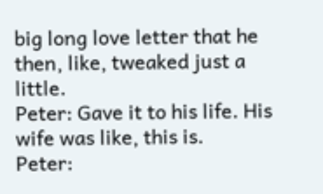big long love letter that he then, like, tweaked just a little.
Peter: Gave it to his life. His wife was like, this is.
Peter: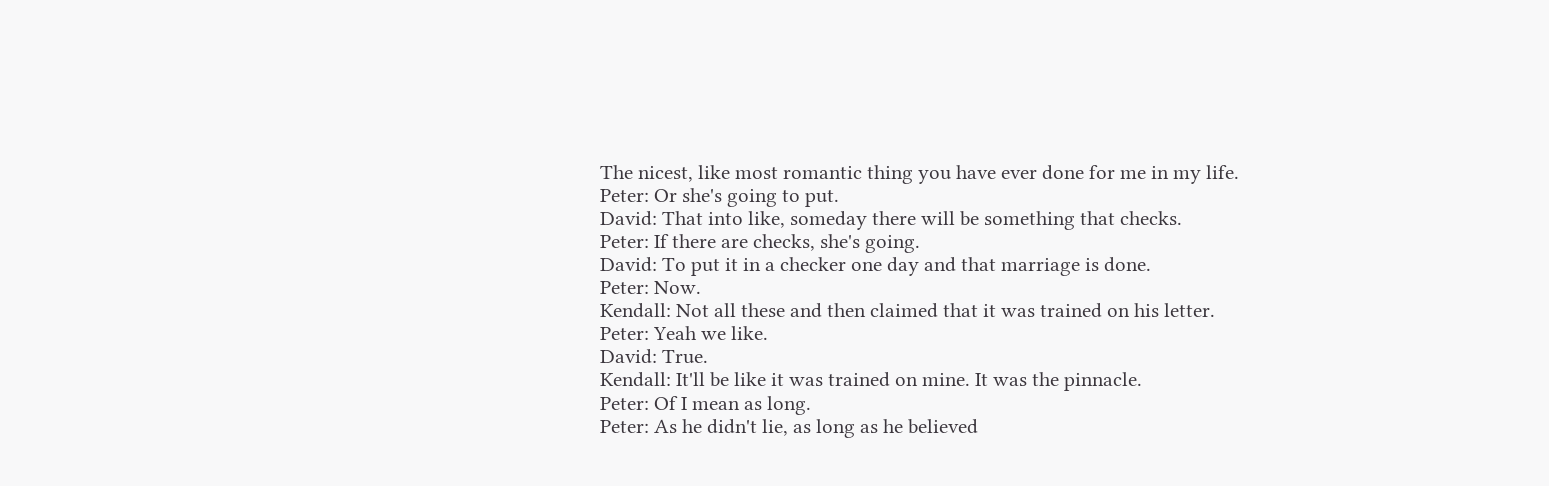The nicest, like most romantic thing you have ever done for me in my life.
Peter: Or she's going to put.
David: That into like, someday there will be something that checks.
Peter: If there are checks, she's going.
David: To put it in a checker one day and that marriage is done.
Peter: Now.
Kendall: Not all these and then claimed that it was trained on his letter.
Peter: Yeah we like.
David: True.
Kendall: It'll be like it was trained on mine. It was the pinnacle.
Peter: Of I mean as long.
Peter: As he didn't lie, as long as he believed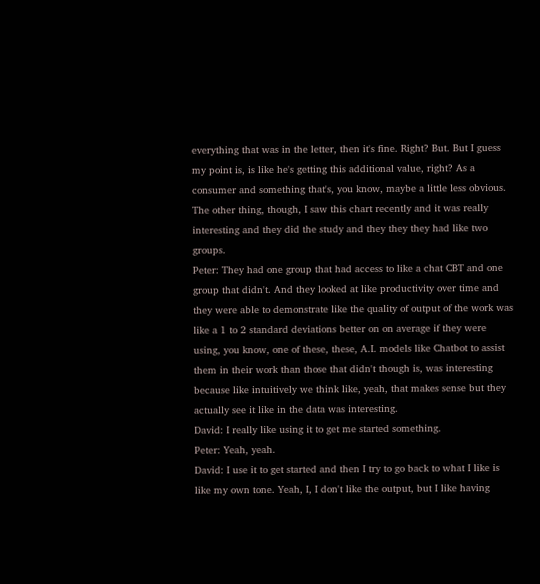everything that was in the letter, then it's fine. Right? But. But I guess my point is, is like he's getting this additional value, right? As a consumer and something that's, you know, maybe a little less obvious. The other thing, though, I saw this chart recently and it was really interesting and they did the study and they they they had like two groups.
Peter: They had one group that had access to like a chat CBT and one group that didn't. And they looked at like productivity over time and they were able to demonstrate like the quality of output of the work was like a 1 to 2 standard deviations better on on average if they were using, you know, one of these, these, A.I. models like Chatbot to assist them in their work than those that didn't though is, was interesting because like intuitively we think like, yeah, that makes sense but they actually see it like in the data was interesting.
David: I really like using it to get me started something.
Peter: Yeah, yeah.
David: I use it to get started and then I try to go back to what I like is like my own tone. Yeah, I, I don't like the output, but I like having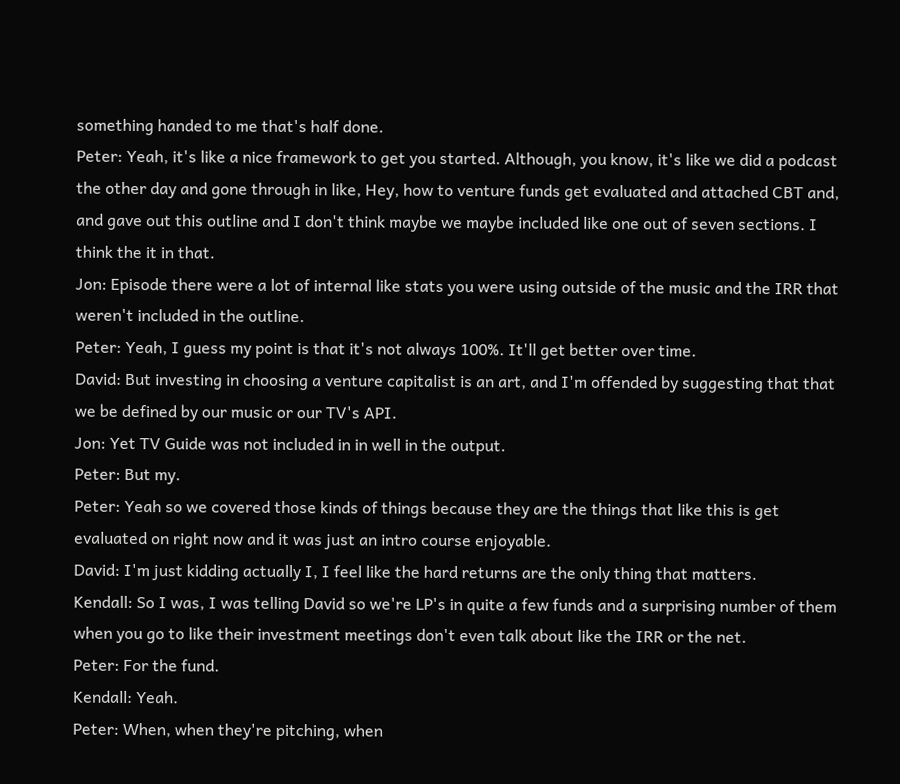something handed to me that's half done.
Peter: Yeah, it's like a nice framework to get you started. Although, you know, it's like we did a podcast the other day and gone through in like, Hey, how to venture funds get evaluated and attached CBT and, and gave out this outline and I don't think maybe we maybe included like one out of seven sections. I think the it in that.
Jon: Episode there were a lot of internal like stats you were using outside of the music and the IRR that weren't included in the outline.
Peter: Yeah, I guess my point is that it's not always 100%. It'll get better over time.
David: But investing in choosing a venture capitalist is an art, and I'm offended by suggesting that that we be defined by our music or our TV's API.
Jon: Yet TV Guide was not included in in well in the output.
Peter: But my.
Peter: Yeah so we covered those kinds of things because they are the things that like this is get evaluated on right now and it was just an intro course enjoyable.
David: I'm just kidding actually I, I feel like the hard returns are the only thing that matters.
Kendall: So I was, I was telling David so we're LP's in quite a few funds and a surprising number of them when you go to like their investment meetings don't even talk about like the IRR or the net.
Peter: For the fund.
Kendall: Yeah.
Peter: When, when they're pitching, when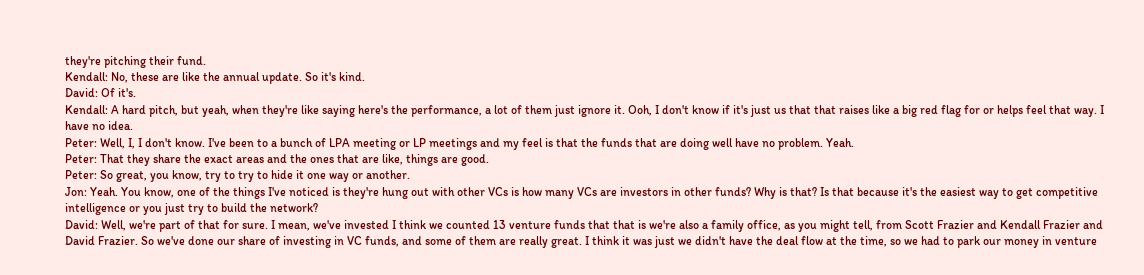they're pitching their fund.
Kendall: No, these are like the annual update. So it's kind.
David: Of it's.
Kendall: A hard pitch, but yeah, when they're like saying here's the performance, a lot of them just ignore it. Ooh, I don't know if it's just us that that raises like a big red flag for or helps feel that way. I have no idea.
Peter: Well, I, I don't know. I've been to a bunch of LPA meeting or LP meetings and my feel is that the funds that are doing well have no problem. Yeah.
Peter: That they share the exact areas and the ones that are like, things are good.
Peter: So great, you know, try to try to hide it one way or another.
Jon: Yeah. You know, one of the things I've noticed is they're hung out with other VCs is how many VCs are investors in other funds? Why is that? Is that because it's the easiest way to get competitive intelligence or you just try to build the network?
David: Well, we're part of that for sure. I mean, we've invested I think we counted 13 venture funds that that is we're also a family office, as you might tell, from Scott Frazier and Kendall Frazier and David Frazier. So we've done our share of investing in VC funds, and some of them are really great. I think it was just we didn't have the deal flow at the time, so we had to park our money in venture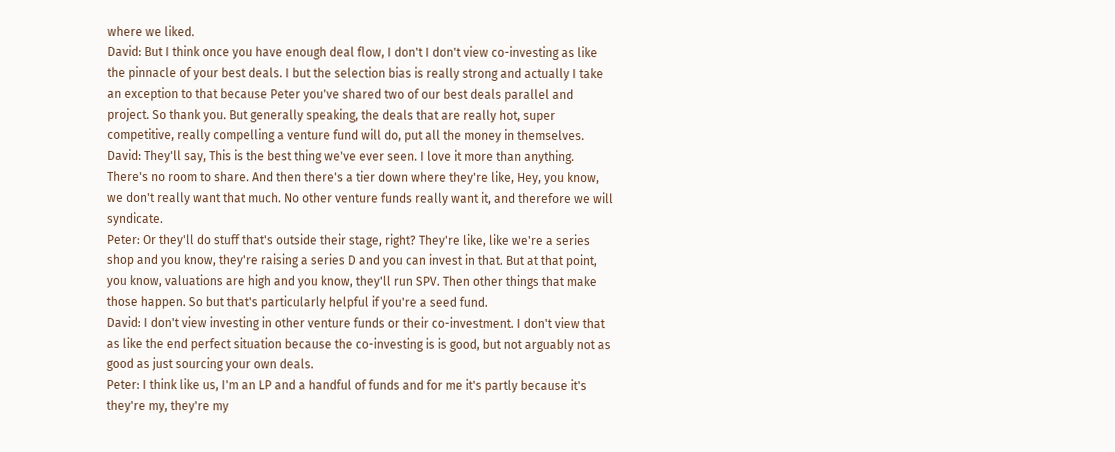where we liked.
David: But I think once you have enough deal flow, I don't I don't view co-investing as like the pinnacle of your best deals. I but the selection bias is really strong and actually I take an exception to that because Peter you've shared two of our best deals parallel and project. So thank you. But generally speaking, the deals that are really hot, super competitive, really compelling a venture fund will do, put all the money in themselves.
David: They'll say, This is the best thing we've ever seen. I love it more than anything. There's no room to share. And then there's a tier down where they're like, Hey, you know, we don't really want that much. No other venture funds really want it, and therefore we will syndicate.
Peter: Or they'll do stuff that's outside their stage, right? They're like, like we're a series shop and you know, they're raising a series D and you can invest in that. But at that point, you know, valuations are high and you know, they'll run SPV. Then other things that make those happen. So but that's particularly helpful if you're a seed fund.
David: I don't view investing in other venture funds or their co-investment. I don't view that as like the end perfect situation because the co-investing is is good, but not arguably not as good as just sourcing your own deals.
Peter: I think like us, I'm an LP and a handful of funds and for me it's partly because it's they're my, they're my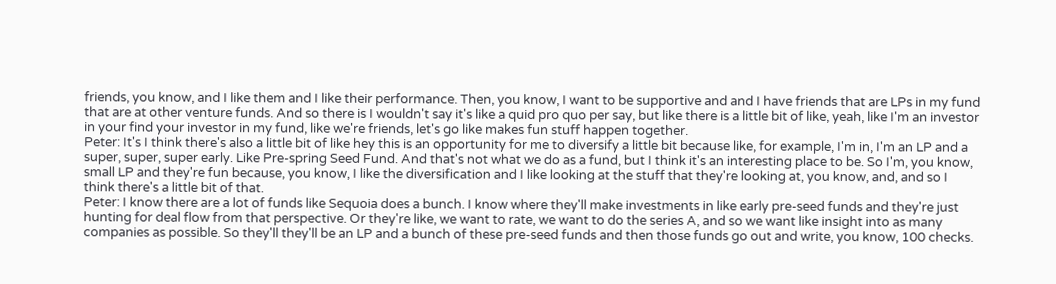friends, you know, and I like them and I like their performance. Then, you know, I want to be supportive and and I have friends that are LPs in my fund that are at other venture funds. And so there is I wouldn't say it's like a quid pro quo per say, but like there is a little bit of like, yeah, like I'm an investor in your find your investor in my fund, like we're friends, let's go like makes fun stuff happen together.
Peter: It's I think there's also a little bit of like hey this is an opportunity for me to diversify a little bit because like, for example, I'm in, I'm an LP and a super, super, super early. Like Pre-spring Seed Fund. And that's not what we do as a fund, but I think it's an interesting place to be. So I'm, you know, small LP and they're fun because, you know, I like the diversification and I like looking at the stuff that they're looking at, you know, and, and so I think there's a little bit of that.
Peter: I know there are a lot of funds like Sequoia does a bunch. I know where they'll make investments in like early pre-seed funds and they're just hunting for deal flow from that perspective. Or they're like, we want to rate, we want to do the series A, and so we want like insight into as many companies as possible. So they'll they'll be an LP and a bunch of these pre-seed funds and then those funds go out and write, you know, 100 checks.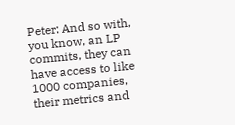Peter: And so with, you know, an LP commits, they can have access to like 1000 companies, their metrics and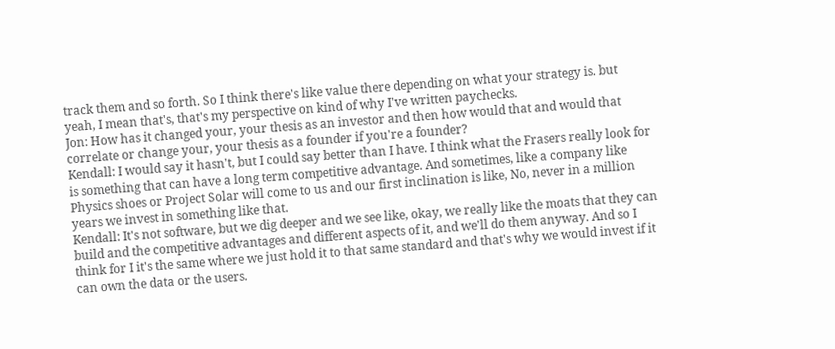track them and so forth. So I think there's like value there depending on what your strategy is. but yeah, I mean that's, that's my perspective on kind of why I've written paychecks.
Jon: How has it changed your, your thesis as an investor and then how would that and would that correlate or change your, your thesis as a founder if you're a founder?
Kendall: I would say it hasn't, but I could say better than I have. I think what the Frasers really look for is something that can have a long term competitive advantage. And sometimes, like a company like Physics shoes or Project Solar will come to us and our first inclination is like, No, never in a million years we invest in something like that.
Kendall: It's not software, but we dig deeper and we see like, okay, we really like the moats that they can build and the competitive advantages and different aspects of it, and we'll do them anyway. And so I think for I it's the same where we just hold it to that same standard and that's why we would invest if it can own the data or the users.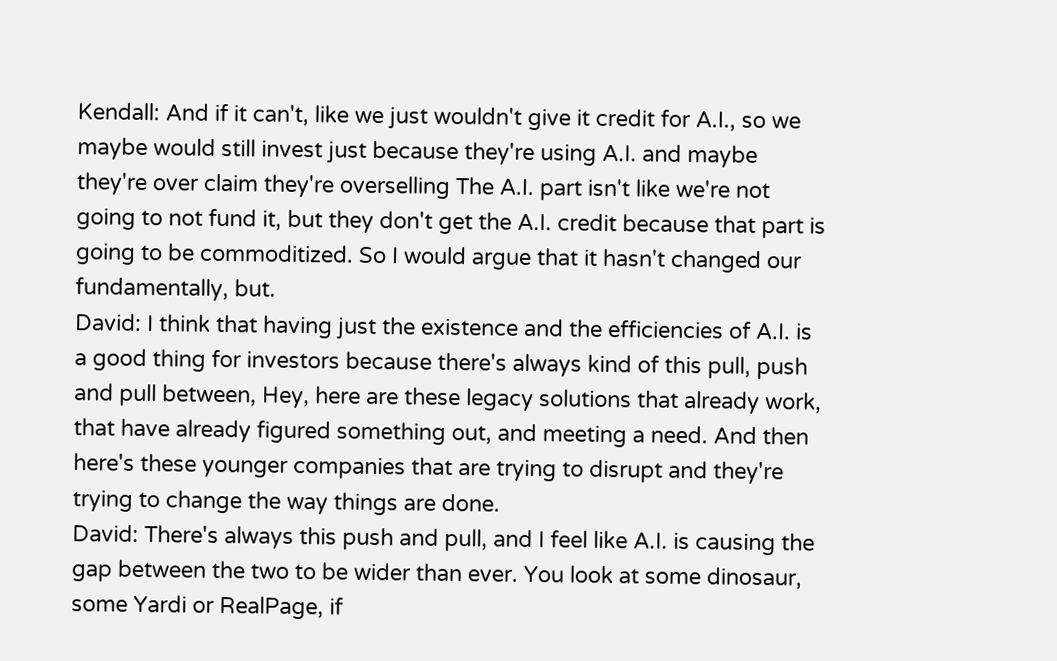Kendall: And if it can't, like we just wouldn't give it credit for A.I., so we maybe would still invest just because they're using A.I. and maybe they're over claim they're overselling The A.I. part isn't like we're not going to not fund it, but they don't get the A.I. credit because that part is going to be commoditized. So I would argue that it hasn't changed our fundamentally, but.
David: I think that having just the existence and the efficiencies of A.I. is a good thing for investors because there's always kind of this pull, push and pull between, Hey, here are these legacy solutions that already work, that have already figured something out, and meeting a need. And then here's these younger companies that are trying to disrupt and they're trying to change the way things are done.
David: There's always this push and pull, and I feel like A.I. is causing the gap between the two to be wider than ever. You look at some dinosaur, some Yardi or RealPage, if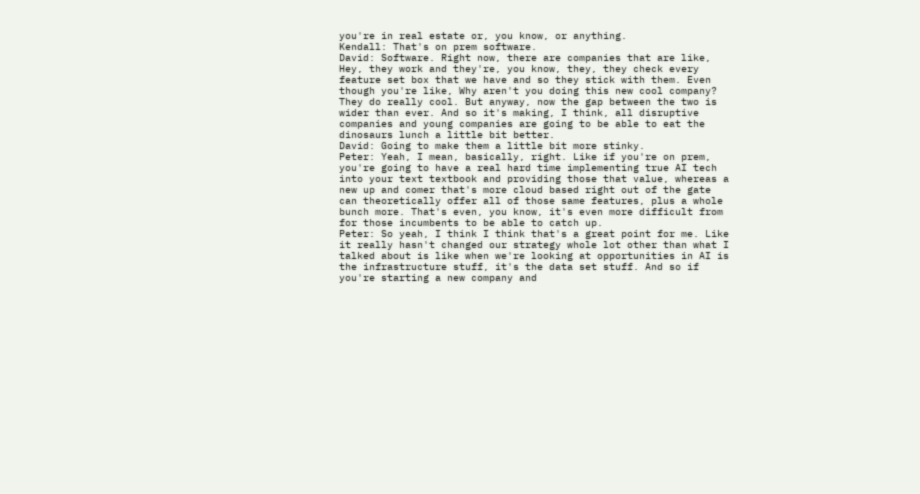you're in real estate or, you know, or anything.
Kendall: That's on prem software.
David: Software. Right now, there are companies that are like, Hey, they work and they're, you know, they, they check every feature set box that we have and so they stick with them. Even though you're like, Why aren't you doing this new cool company? They do really cool. But anyway, now the gap between the two is wider than ever. And so it's making, I think, all disruptive companies and young companies are going to be able to eat the dinosaurs lunch a little bit better.
David: Going to make them a little bit more stinky.
Peter: Yeah, I mean, basically, right. Like if you're on prem, you're going to have a real hard time implementing true AI tech into your text textbook and providing those that value, whereas a new up and comer that's more cloud based right out of the gate can theoretically offer all of those same features, plus a whole bunch more. That's even, you know, it's even more difficult from for those incumbents to be able to catch up.
Peter: So yeah, I think I think that's a great point for me. Like it really hasn't changed our strategy whole lot other than what I talked about is like when we're looking at opportunities in AI is the infrastructure stuff, it's the data set stuff. And so if you're starting a new company and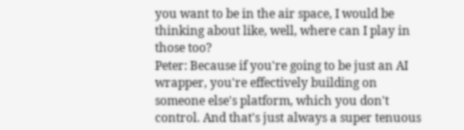you want to be in the air space, I would be thinking about like, well, where can I play in those too?
Peter: Because if you're going to be just an AI wrapper, you're effectively building on someone else's platform, which you don't control. And that's just always a super tenuous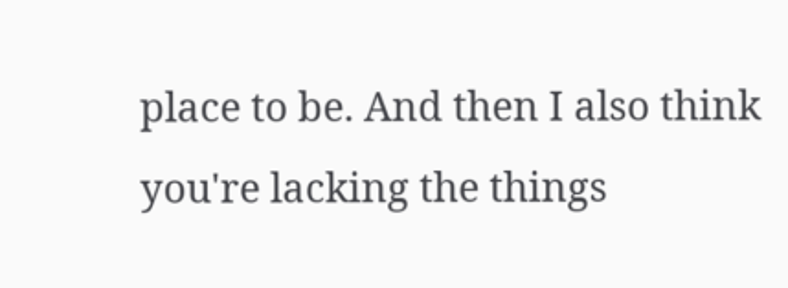place to be. And then I also think you're lacking the things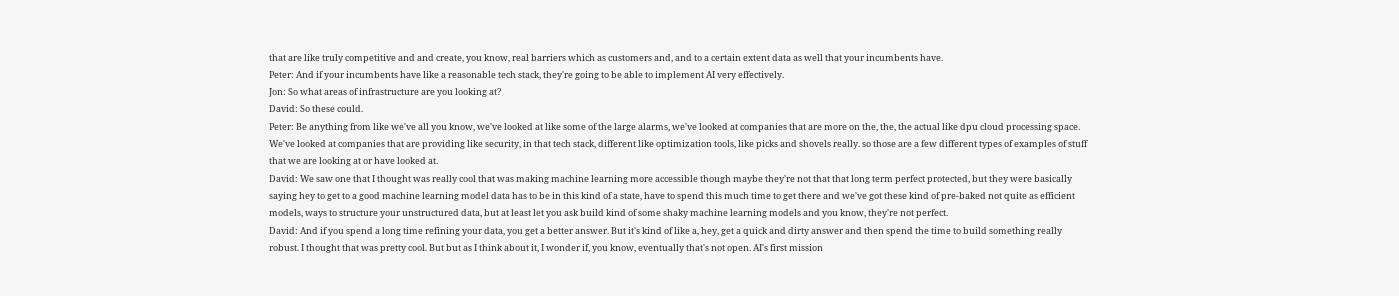that are like truly competitive and and create, you know, real barriers which as customers and, and to a certain extent data as well that your incumbents have.
Peter: And if your incumbents have like a reasonable tech stack, they're going to be able to implement AI very effectively.
Jon: So what areas of infrastructure are you looking at?
David: So these could.
Peter: Be anything from like we've all you know, we've looked at like some of the large alarms, we've looked at companies that are more on the, the, the actual like dpu cloud processing space. We've looked at companies that are providing like security, in that tech stack, different like optimization tools, like picks and shovels really. so those are a few different types of examples of stuff that we are looking at or have looked at.
David: We saw one that I thought was really cool that was making machine learning more accessible though maybe they're not that that long term perfect protected, but they were basically saying hey to get to a good machine learning model data has to be in this kind of a state, have to spend this much time to get there and we've got these kind of pre-baked not quite as efficient models, ways to structure your unstructured data, but at least let you ask build kind of some shaky machine learning models and you know, they're not perfect.
David: And if you spend a long time refining your data, you get a better answer. But it's kind of like a, hey, get a quick and dirty answer and then spend the time to build something really robust. I thought that was pretty cool. But but as I think about it, I wonder if, you know, eventually that's not open. AI's first mission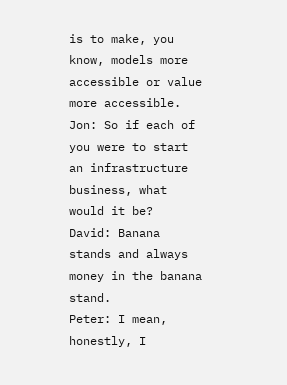is to make, you know, models more accessible or value more accessible.
Jon: So if each of you were to start an infrastructure business, what would it be?
David: Banana stands and always money in the banana stand.
Peter: I mean, honestly, I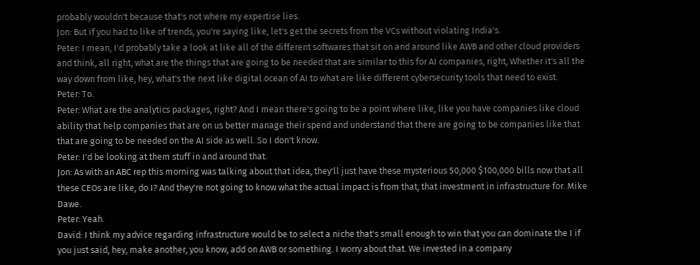probably wouldn't because that's not where my expertise lies.
Jon: But if you had to like of trends, you're saying like, let's get the secrets from the VCs without violating India's.
Peter: I mean, I'd probably take a look at like all of the different softwares that sit on and around like AWB and other cloud providers and think, all right, what are the things that are going to be needed that are similar to this for AI companies, right, Whether it's all the way down from like, hey, what's the next like digital ocean of AI to what are like different cybersecurity tools that need to exist.
Peter: To.
Peter: What are the analytics packages, right? And I mean there's going to be a point where like, like you have companies like cloud ability that help companies that are on us better manage their spend and understand that there are going to be companies like that that are going to be needed on the AI side as well. So I don't know.
Peter: I'd be looking at them stuff in and around that.
Jon: As with an ABC rep this morning was talking about that idea, they'll just have these mysterious 50,000 $100,000 bills now that all these CEOs are like, do I? And they're not going to know what the actual impact is from that, that investment in infrastructure for. Mike Dawe.
Peter: Yeah.
David: I think my advice regarding infrastructure would be to select a niche that's small enough to win that you can dominate the I if you just said, hey, make another, you know, add on AWB or something. I worry about that. We invested in a company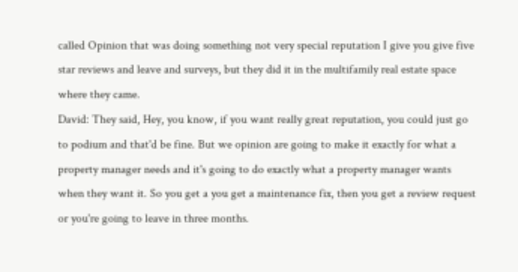called Opinion that was doing something not very special reputation I give you give five star reviews and leave and surveys, but they did it in the multifamily real estate space where they came.
David: They said, Hey, you know, if you want really great reputation, you could just go to podium and that'd be fine. But we opinion are going to make it exactly for what a property manager needs and it's going to do exactly what a property manager wants when they want it. So you get a you get a maintenance fix, then you get a review request or you're going to leave in three months.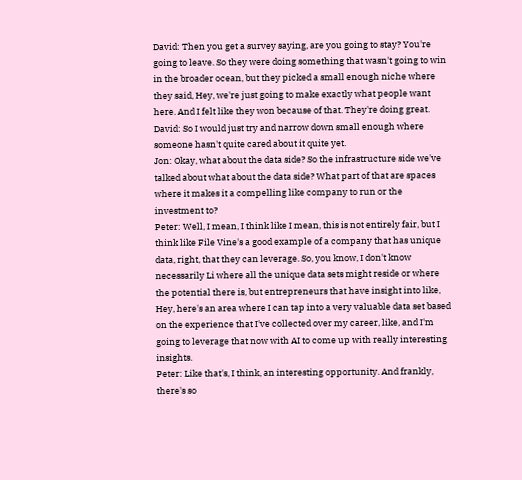David: Then you get a survey saying, are you going to stay? You're going to leave. So they were doing something that wasn't going to win in the broader ocean, but they picked a small enough niche where they said, Hey, we're just going to make exactly what people want here. And I felt like they won because of that. They're doing great.
David: So I would just try and narrow down small enough where someone hasn't quite cared about it quite yet.
Jon: Okay, what about the data side? So the infrastructure side we've talked about what about the data side? What part of that are spaces where it makes it a compelling like company to run or the investment to?
Peter: Well, I mean, I think like I mean, this is not entirely fair, but I think like File Vine's a good example of a company that has unique data, right, that they can leverage. So, you know, I don't know necessarily Li where all the unique data sets might reside or where the potential there is, but entrepreneurs that have insight into like, Hey, here's an area where I can tap into a very valuable data set based on the experience that I've collected over my career, like, and I'm going to leverage that now with AI to come up with really interesting insights.
Peter: Like that's, I think, an interesting opportunity. And frankly, there's so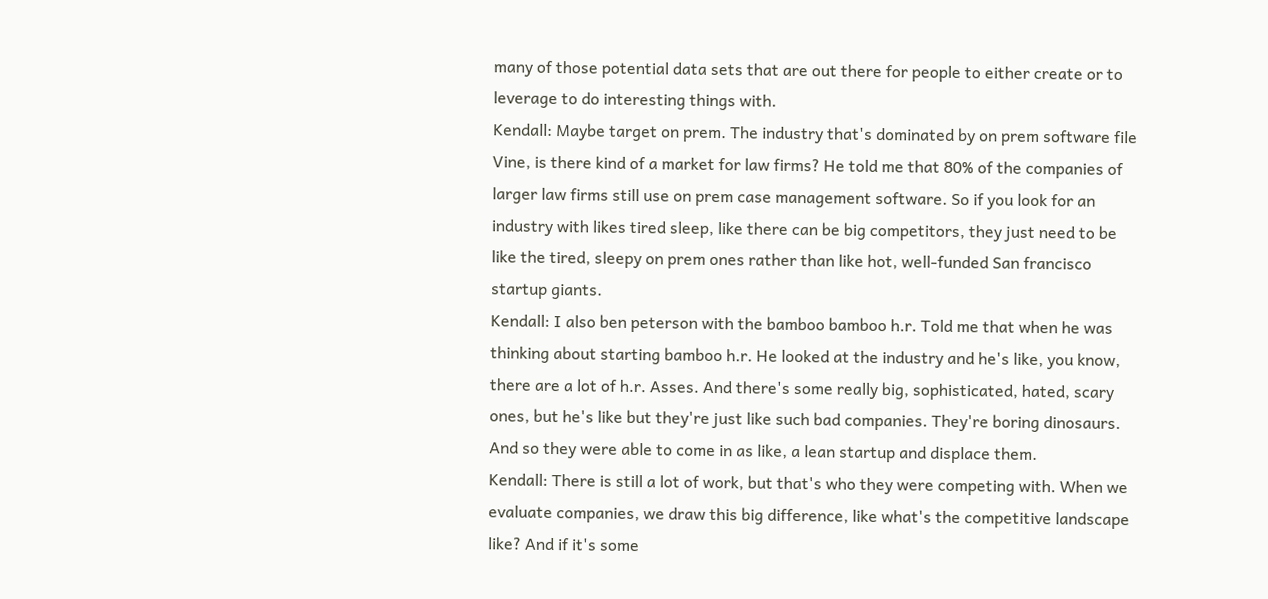many of those potential data sets that are out there for people to either create or to leverage to do interesting things with.
Kendall: Maybe target on prem. The industry that's dominated by on prem software file Vine, is there kind of a market for law firms? He told me that 80% of the companies of larger law firms still use on prem case management software. So if you look for an industry with likes tired sleep, like there can be big competitors, they just need to be like the tired, sleepy on prem ones rather than like hot, well-funded San francisco startup giants.
Kendall: I also ben peterson with the bamboo bamboo h.r. Told me that when he was thinking about starting bamboo h.r. He looked at the industry and he's like, you know, there are a lot of h.r. Asses. And there's some really big, sophisticated, hated, scary ones, but he's like but they're just like such bad companies. They're boring dinosaurs. And so they were able to come in as like, a lean startup and displace them.
Kendall: There is still a lot of work, but that's who they were competing with. When we evaluate companies, we draw this big difference, like what's the competitive landscape like? And if it's some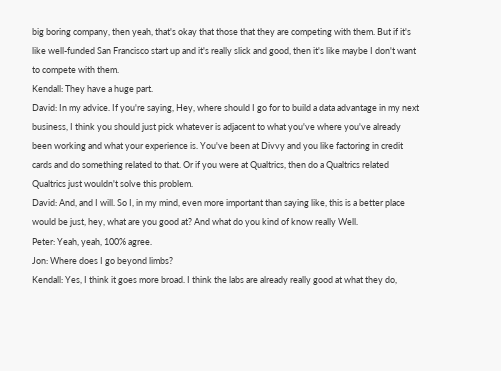big boring company, then yeah, that's okay that those that they are competing with them. But if it's like well-funded San Francisco start up and it's really slick and good, then it's like maybe I don't want to compete with them.
Kendall: They have a huge part.
David: In my advice. If you're saying, Hey, where should I go for to build a data advantage in my next business, I think you should just pick whatever is adjacent to what you've where you've already been working and what your experience is. You've been at Divvy and you like factoring in credit cards and do something related to that. Or if you were at Qualtrics, then do a Qualtrics related Qualtrics just wouldn't solve this problem.
David: And, and I will. So I, in my mind, even more important than saying like, this is a better place would be just, hey, what are you good at? And what do you kind of know really Well.
Peter: Yeah, yeah, 100% agree.
Jon: Where does I go beyond limbs?
Kendall: Yes, I think it goes more broad. I think the labs are already really good at what they do,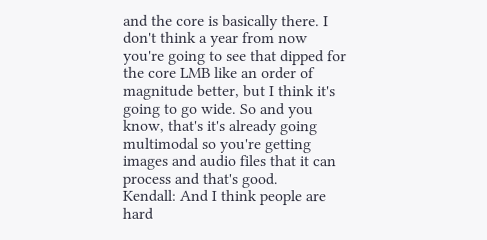and the core is basically there. I don't think a year from now you're going to see that dipped for the core LMB like an order of magnitude better, but I think it's going to go wide. So and you know, that's it's already going multimodal so you're getting images and audio files that it can process and that's good.
Kendall: And I think people are hard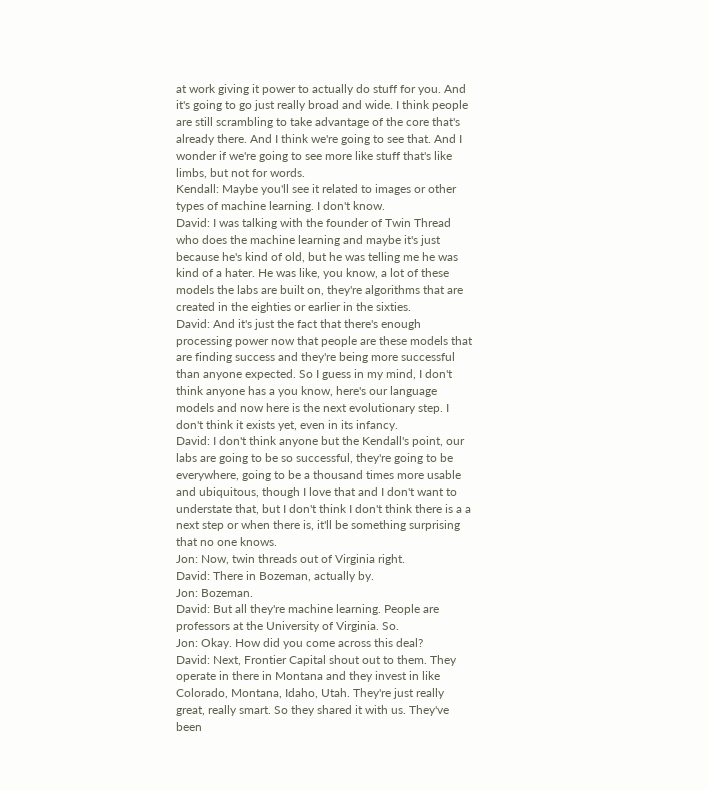at work giving it power to actually do stuff for you. And it's going to go just really broad and wide. I think people are still scrambling to take advantage of the core that's already there. And I think we're going to see that. And I wonder if we're going to see more like stuff that's like limbs, but not for words.
Kendall: Maybe you'll see it related to images or other types of machine learning. I don't know.
David: I was talking with the founder of Twin Thread who does the machine learning and maybe it's just because he's kind of old, but he was telling me he was kind of a hater. He was like, you know, a lot of these models the labs are built on, they're algorithms that are created in the eighties or earlier in the sixties.
David: And it's just the fact that there's enough processing power now that people are these models that are finding success and they're being more successful than anyone expected. So I guess in my mind, I don't think anyone has a you know, here's our language models and now here is the next evolutionary step. I don't think it exists yet, even in its infancy.
David: I don't think anyone but the Kendall's point, our labs are going to be so successful, they're going to be everywhere, going to be a thousand times more usable and ubiquitous, though I love that and I don't want to understate that, but I don't think I don't think there is a a next step or when there is, it'll be something surprising that no one knows.
Jon: Now, twin threads out of Virginia right.
David: There in Bozeman, actually by.
Jon: Bozeman.
David: But all they're machine learning. People are professors at the University of Virginia. So.
Jon: Okay. How did you come across this deal?
David: Next, Frontier Capital shout out to them. They operate in there in Montana and they invest in like Colorado, Montana, Idaho, Utah. They're just really great, really smart. So they shared it with us. They've been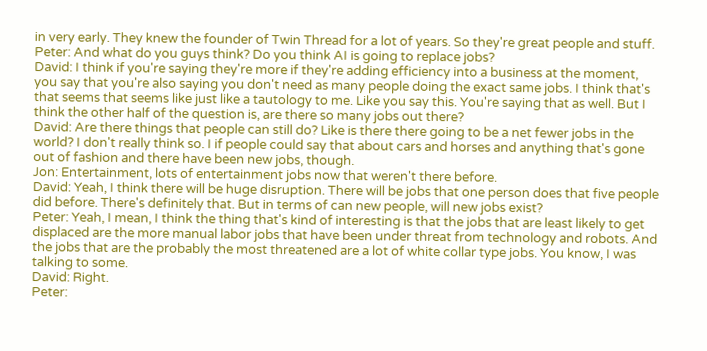in very early. They knew the founder of Twin Thread for a lot of years. So they're great people and stuff.
Peter: And what do you guys think? Do you think AI is going to replace jobs?
David: I think if you're saying they're more if they're adding efficiency into a business at the moment, you say that you're also saying you don't need as many people doing the exact same jobs. I think that's that seems that seems like just like a tautology to me. Like you say this. You're saying that as well. But I think the other half of the question is, are there so many jobs out there?
David: Are there things that people can still do? Like is there there going to be a net fewer jobs in the world? I don't really think so. I if people could say that about cars and horses and anything that's gone out of fashion and there have been new jobs, though.
Jon: Entertainment, lots of entertainment jobs now that weren't there before.
David: Yeah, I think there will be huge disruption. There will be jobs that one person does that five people did before. There's definitely that. But in terms of can new people, will new jobs exist?
Peter: Yeah, I mean, I think the thing that's kind of interesting is that the jobs that are least likely to get displaced are the more manual labor jobs that have been under threat from technology and robots. And the jobs that are the probably the most threatened are a lot of white collar type jobs. You know, I was talking to some.
David: Right.
Peter: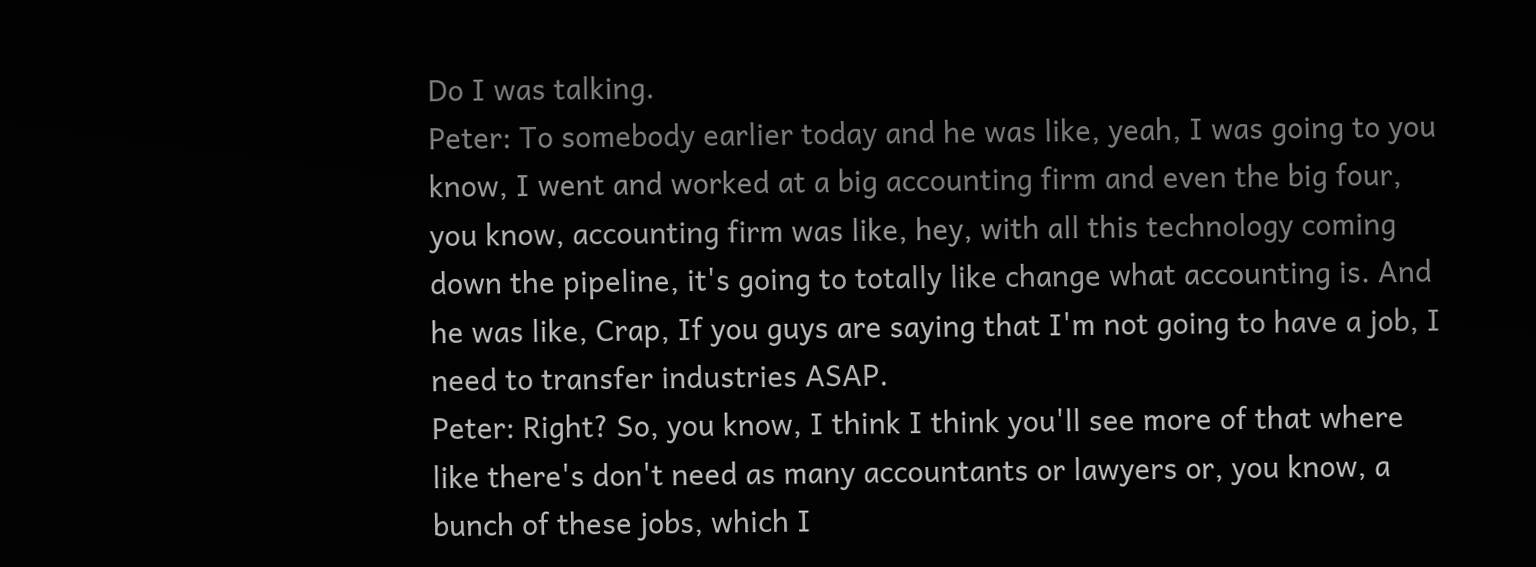Do I was talking.
Peter: To somebody earlier today and he was like, yeah, I was going to you know, I went and worked at a big accounting firm and even the big four, you know, accounting firm was like, hey, with all this technology coming down the pipeline, it's going to totally like change what accounting is. And he was like, Crap, If you guys are saying that I'm not going to have a job, I need to transfer industries ASAP.
Peter: Right? So, you know, I think I think you'll see more of that where like there's don't need as many accountants or lawyers or, you know, a bunch of these jobs, which I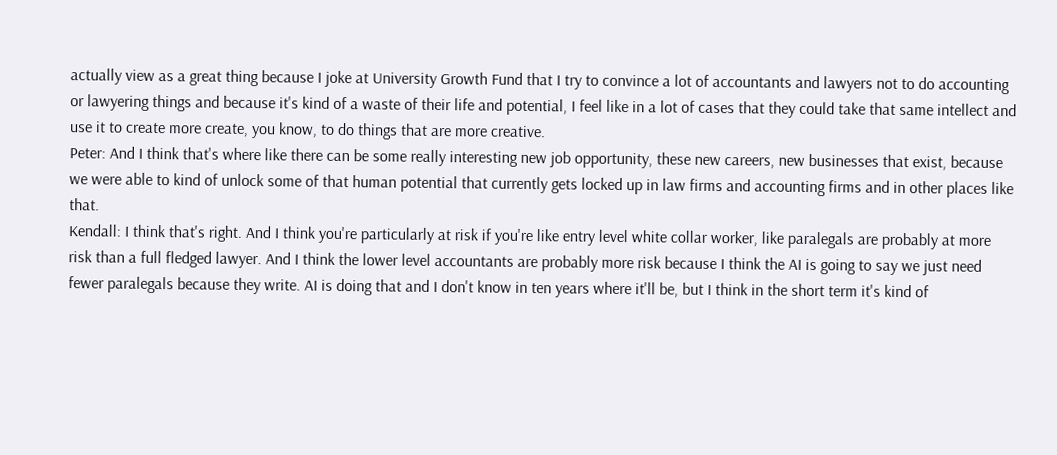actually view as a great thing because I joke at University Growth Fund that I try to convince a lot of accountants and lawyers not to do accounting or lawyering things and because it's kind of a waste of their life and potential, I feel like in a lot of cases that they could take that same intellect and use it to create more create, you know, to do things that are more creative.
Peter: And I think that's where like there can be some really interesting new job opportunity, these new careers, new businesses that exist, because we were able to kind of unlock some of that human potential that currently gets locked up in law firms and accounting firms and in other places like that.
Kendall: I think that's right. And I think you're particularly at risk if you're like entry level white collar worker, like paralegals are probably at more risk than a full fledged lawyer. And I think the lower level accountants are probably more risk because I think the AI is going to say we just need fewer paralegals because they write. AI is doing that and I don't know in ten years where it'll be, but I think in the short term it's kind of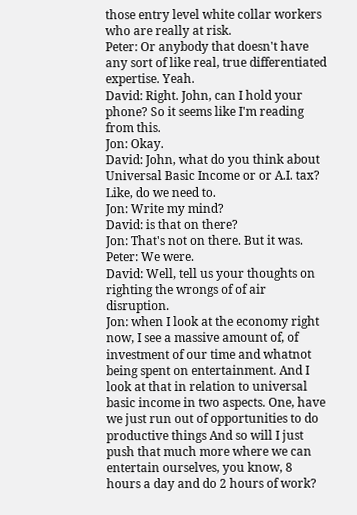those entry level white collar workers who are really at risk.
Peter: Or anybody that doesn't have any sort of like real, true differentiated expertise. Yeah.
David: Right. John, can I hold your phone? So it seems like I'm reading from this.
Jon: Okay.
David: John, what do you think about Universal Basic Income or or A.I. tax? Like, do we need to.
Jon: Write my mind?
David: is that on there?
Jon: That's not on there. But it was.
Peter: We were.
David: Well, tell us your thoughts on righting the wrongs of of air disruption.
Jon: when I look at the economy right now, I see a massive amount of, of investment of our time and whatnot being spent on entertainment. And I look at that in relation to universal basic income in two aspects. One, have we just run out of opportunities to do productive things And so will I just push that much more where we can entertain ourselves, you know, 8 hours a day and do 2 hours of work?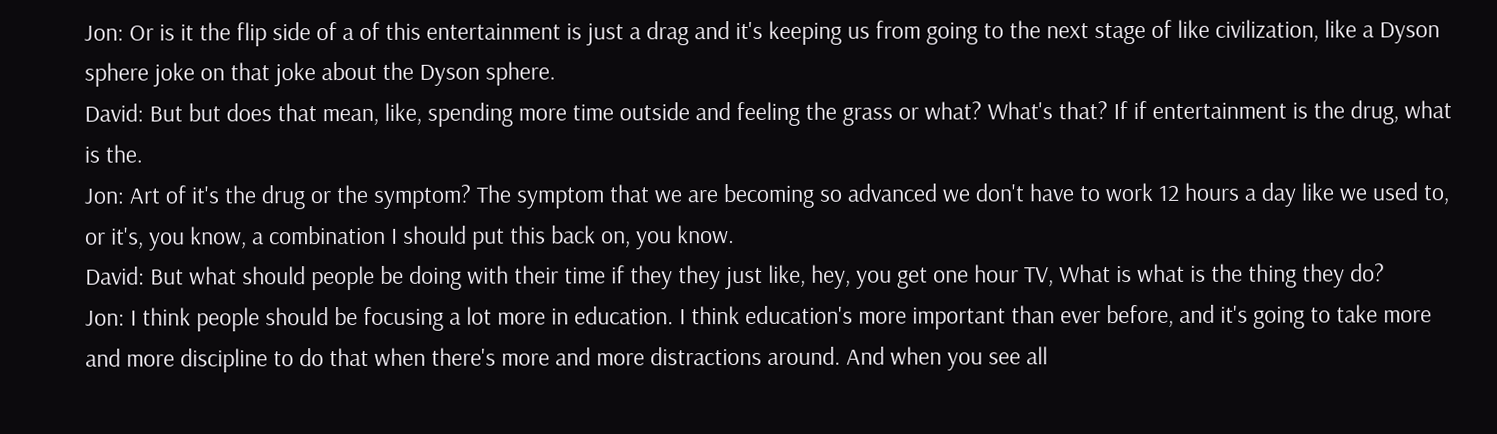Jon: Or is it the flip side of a of this entertainment is just a drag and it's keeping us from going to the next stage of like civilization, like a Dyson sphere joke on that joke about the Dyson sphere.
David: But but does that mean, like, spending more time outside and feeling the grass or what? What's that? If if entertainment is the drug, what is the.
Jon: Art of it's the drug or the symptom? The symptom that we are becoming so advanced we don't have to work 12 hours a day like we used to, or it's, you know, a combination I should put this back on, you know.
David: But what should people be doing with their time if they they just like, hey, you get one hour TV, What is what is the thing they do?
Jon: I think people should be focusing a lot more in education. I think education's more important than ever before, and it's going to take more and more discipline to do that when there's more and more distractions around. And when you see all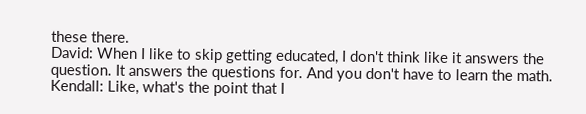these there.
David: When I like to skip getting educated, I don't think like it answers the question. It answers the questions for. And you don't have to learn the math.
Kendall: Like, what's the point that I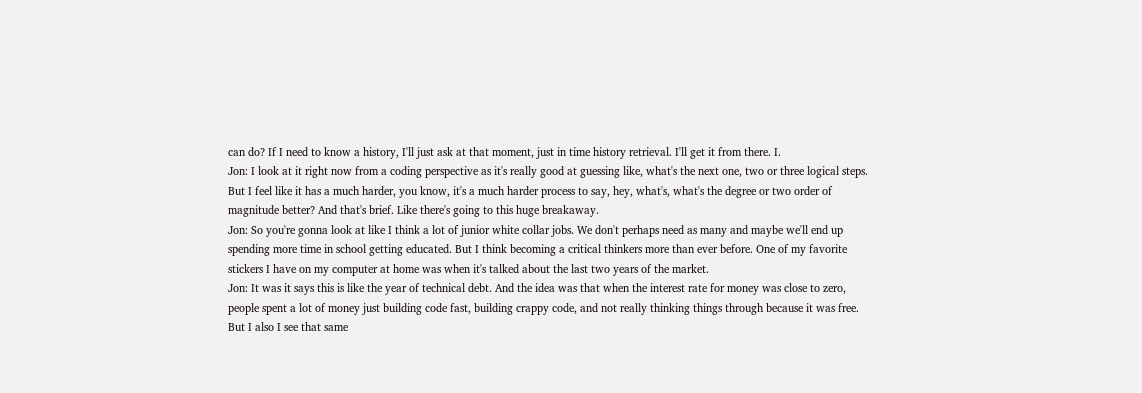can do? If I need to know a history, I'll just ask at that moment, just in time history retrieval. I'll get it from there. I.
Jon: I look at it right now from a coding perspective as it's really good at guessing like, what's the next one, two or three logical steps. But I feel like it has a much harder, you know, it's a much harder process to say, hey, what's, what's the degree or two order of magnitude better? And that's brief. Like there's going to this huge breakaway.
Jon: So you're gonna look at like I think a lot of junior white collar jobs. We don't perhaps need as many and maybe we'll end up spending more time in school getting educated. But I think becoming a critical thinkers more than ever before. One of my favorite stickers I have on my computer at home was when it's talked about the last two years of the market.
Jon: It was it says this is like the year of technical debt. And the idea was that when the interest rate for money was close to zero, people spent a lot of money just building code fast, building crappy code, and not really thinking things through because it was free. But I also I see that same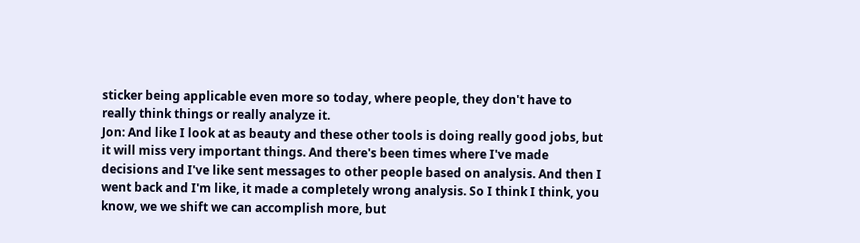sticker being applicable even more so today, where people, they don't have to really think things or really analyze it.
Jon: And like I look at as beauty and these other tools is doing really good jobs, but it will miss very important things. And there's been times where I've made decisions and I've like sent messages to other people based on analysis. And then I went back and I'm like, it made a completely wrong analysis. So I think I think, you know, we we shift we can accomplish more, but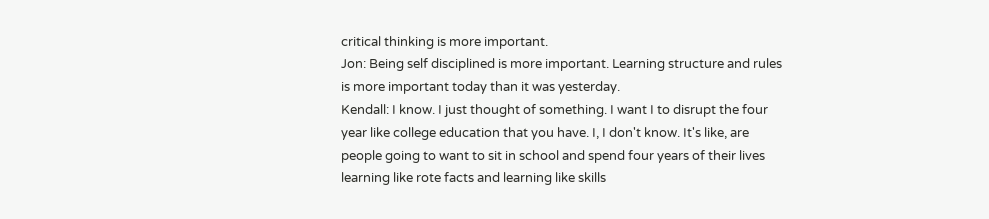critical thinking is more important.
Jon: Being self disciplined is more important. Learning structure and rules is more important today than it was yesterday.
Kendall: I know. I just thought of something. I want I to disrupt the four year like college education that you have. I, I don't know. It's like, are people going to want to sit in school and spend four years of their lives learning like rote facts and learning like skills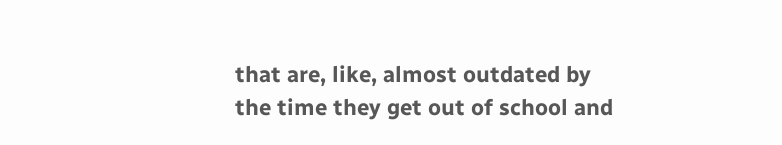that are, like, almost outdated by the time they get out of school and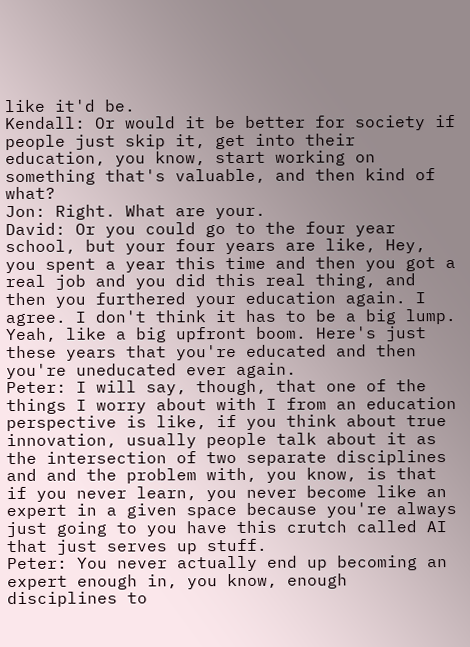like it'd be.
Kendall: Or would it be better for society if people just skip it, get into their education, you know, start working on something that's valuable, and then kind of what?
Jon: Right. What are your.
David: Or you could go to the four year school, but your four years are like, Hey, you spent a year this time and then you got a real job and you did this real thing, and then you furthered your education again. I agree. I don't think it has to be a big lump. Yeah, like a big upfront boom. Here's just these years that you're educated and then you're uneducated ever again.
Peter: I will say, though, that one of the things I worry about with I from an education perspective is like, if you think about true innovation, usually people talk about it as the intersection of two separate disciplines and and the problem with, you know, is that if you never learn, you never become like an expert in a given space because you're always just going to you have this crutch called AI that just serves up stuff.
Peter: You never actually end up becoming an expert enough in, you know, enough disciplines to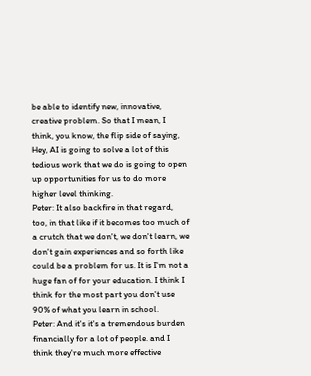be able to identify new, innovative, creative problem. So that I mean, I think, you know, the flip side of saying, Hey, AI is going to solve a lot of this tedious work that we do is going to open up opportunities for us to do more higher level thinking.
Peter: It also backfire in that regard, too, in that like if it becomes too much of a crutch that we don't, we don't learn, we don't gain experiences and so forth like could be a problem for us. It is I'm not a huge fan of for your education. I think I think for the most part you don't use 90% of what you learn in school.
Peter: And it's it's a tremendous burden financially for a lot of people. and I think they're much more effective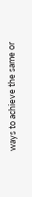ways to achieve the same or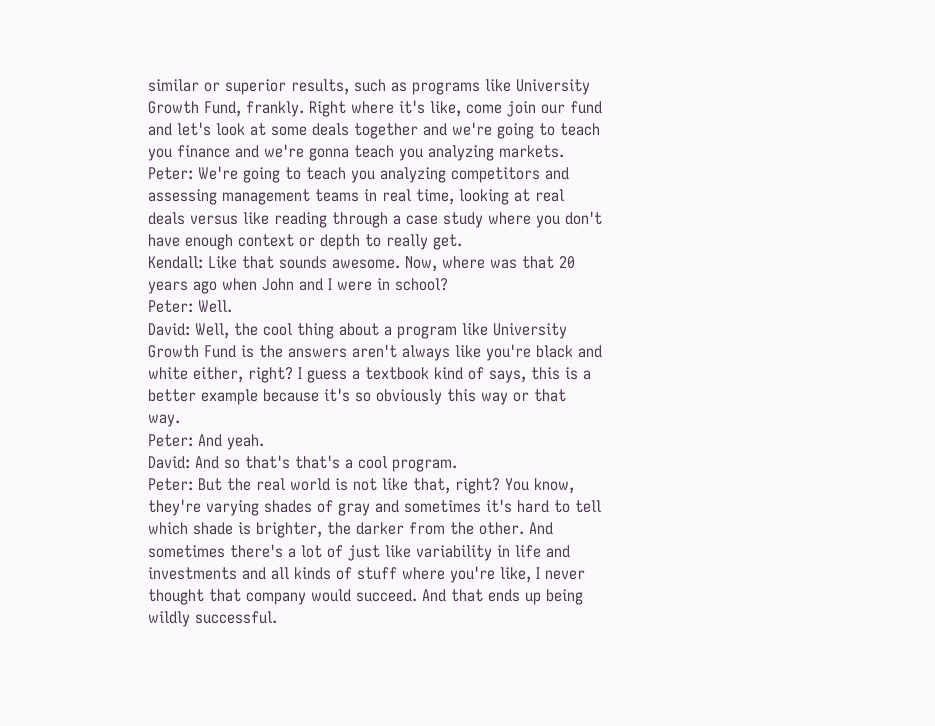similar or superior results, such as programs like University Growth Fund, frankly. Right where it's like, come join our fund and let's look at some deals together and we're going to teach you finance and we're gonna teach you analyzing markets.
Peter: We're going to teach you analyzing competitors and assessing management teams in real time, looking at real deals versus like reading through a case study where you don't have enough context or depth to really get.
Kendall: Like that sounds awesome. Now, where was that 20 years ago when John and I were in school?
Peter: Well.
David: Well, the cool thing about a program like University Growth Fund is the answers aren't always like you're black and white either, right? I guess a textbook kind of says, this is a better example because it's so obviously this way or that way.
Peter: And yeah.
David: And so that's that's a cool program.
Peter: But the real world is not like that, right? You know, they're varying shades of gray and sometimes it's hard to tell which shade is brighter, the darker from the other. And sometimes there's a lot of just like variability in life and investments and all kinds of stuff where you're like, I never thought that company would succeed. And that ends up being wildly successful.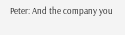Peter: And the company you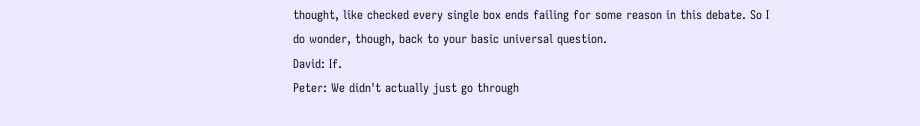thought, like checked every single box ends failing for some reason in this debate. So I do wonder, though, back to your basic universal question.
David: If.
Peter: We didn't actually just go through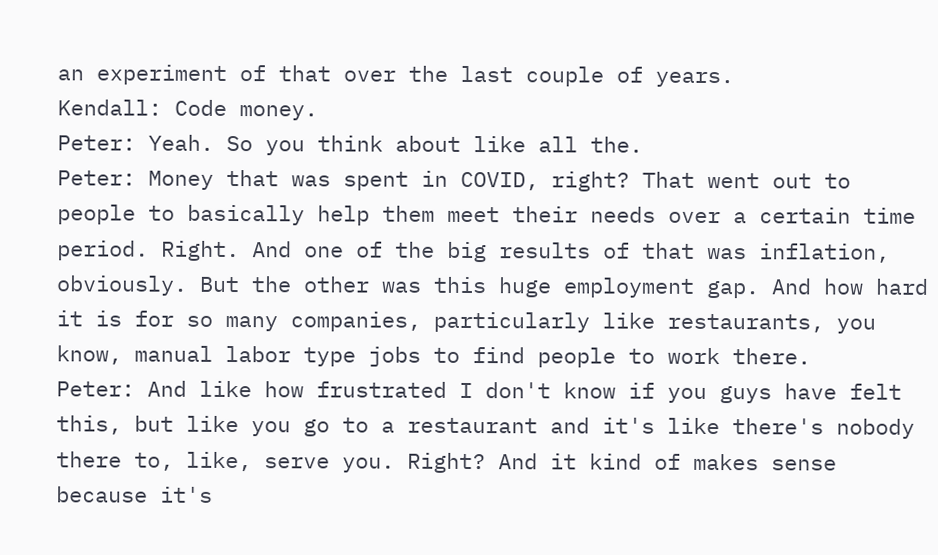an experiment of that over the last couple of years.
Kendall: Code money.
Peter: Yeah. So you think about like all the.
Peter: Money that was spent in COVID, right? That went out to people to basically help them meet their needs over a certain time period. Right. And one of the big results of that was inflation, obviously. But the other was this huge employment gap. And how hard it is for so many companies, particularly like restaurants, you know, manual labor type jobs to find people to work there.
Peter: And like how frustrated I don't know if you guys have felt this, but like you go to a restaurant and it's like there's nobody there to, like, serve you. Right? And it kind of makes sense because it's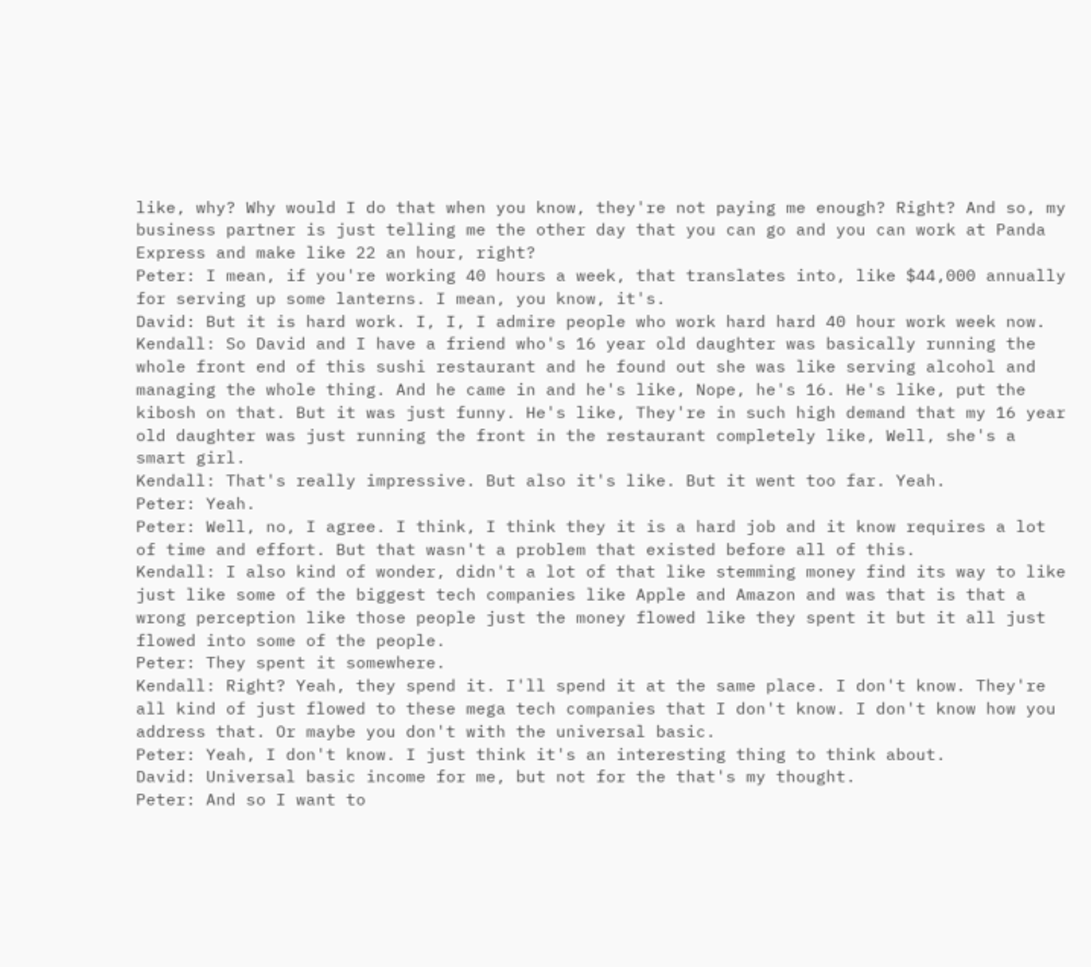like, why? Why would I do that when you know, they're not paying me enough? Right? And so, my business partner is just telling me the other day that you can go and you can work at Panda Express and make like 22 an hour, right?
Peter: I mean, if you're working 40 hours a week, that translates into, like $44,000 annually for serving up some lanterns. I mean, you know, it's.
David: But it is hard work. I, I, I admire people who work hard hard 40 hour work week now.
Kendall: So David and I have a friend who's 16 year old daughter was basically running the whole front end of this sushi restaurant and he found out she was like serving alcohol and managing the whole thing. And he came in and he's like, Nope, he's 16. He's like, put the kibosh on that. But it was just funny. He's like, They're in such high demand that my 16 year old daughter was just running the front in the restaurant completely like, Well, she's a smart girl.
Kendall: That's really impressive. But also it's like. But it went too far. Yeah.
Peter: Yeah.
Peter: Well, no, I agree. I think, I think they it is a hard job and it know requires a lot of time and effort. But that wasn't a problem that existed before all of this.
Kendall: I also kind of wonder, didn't a lot of that like stemming money find its way to like just like some of the biggest tech companies like Apple and Amazon and was that is that a wrong perception like those people just the money flowed like they spent it but it all just flowed into some of the people.
Peter: They spent it somewhere.
Kendall: Right? Yeah, they spend it. I'll spend it at the same place. I don't know. They're all kind of just flowed to these mega tech companies that I don't know. I don't know how you address that. Or maybe you don't with the universal basic.
Peter: Yeah, I don't know. I just think it's an interesting thing to think about.
David: Universal basic income for me, but not for the that's my thought.
Peter: And so I want to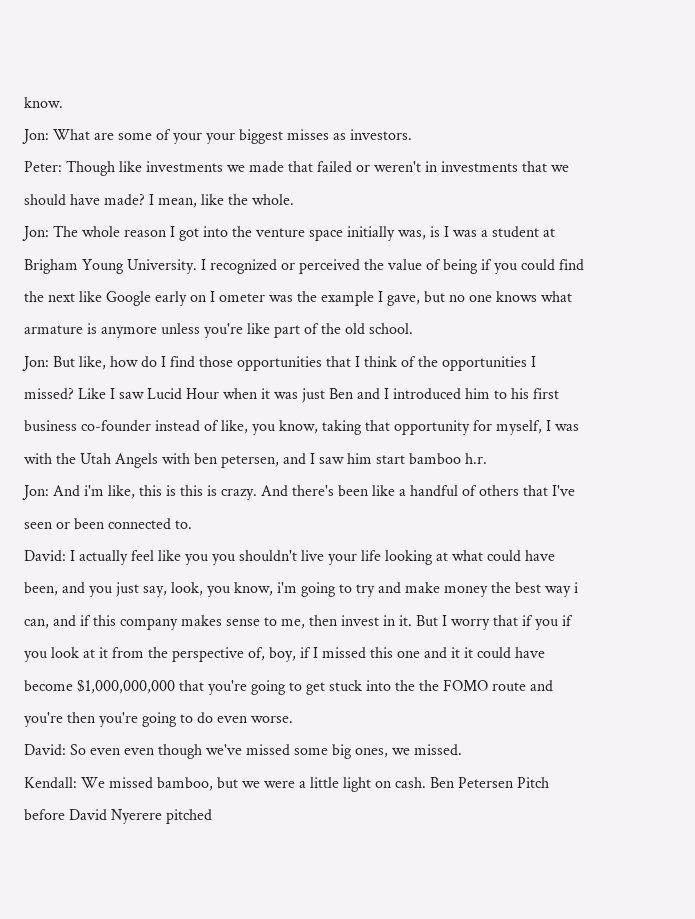know.
Jon: What are some of your your biggest misses as investors.
Peter: Though like investments we made that failed or weren't in investments that we should have made? I mean, like the whole.
Jon: The whole reason I got into the venture space initially was, is I was a student at Brigham Young University. I recognized or perceived the value of being if you could find the next like Google early on I ometer was the example I gave, but no one knows what armature is anymore unless you're like part of the old school.
Jon: But like, how do I find those opportunities that I think of the opportunities I missed? Like I saw Lucid Hour when it was just Ben and I introduced him to his first business co-founder instead of like, you know, taking that opportunity for myself, I was with the Utah Angels with ben petersen, and I saw him start bamboo h.r.
Jon: And i'm like, this is this is crazy. And there's been like a handful of others that I've seen or been connected to.
David: I actually feel like you you shouldn't live your life looking at what could have been, and you just say, look, you know, i'm going to try and make money the best way i can, and if this company makes sense to me, then invest in it. But I worry that if you if you look at it from the perspective of, boy, if I missed this one and it it could have become $1,000,000,000 that you're going to get stuck into the the FOMO route and you're then you're going to do even worse.
David: So even even though we've missed some big ones, we missed.
Kendall: We missed bamboo, but we were a little light on cash. Ben Petersen Pitch before David Nyerere pitched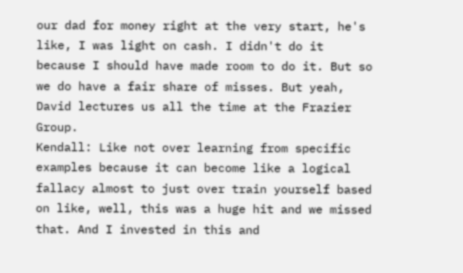our dad for money right at the very start, he's like, I was light on cash. I didn't do it because I should have made room to do it. But so we do have a fair share of misses. But yeah, David lectures us all the time at the Frazier Group.
Kendall: Like not over learning from specific examples because it can become like a logical fallacy almost to just over train yourself based on like, well, this was a huge hit and we missed that. And I invested in this and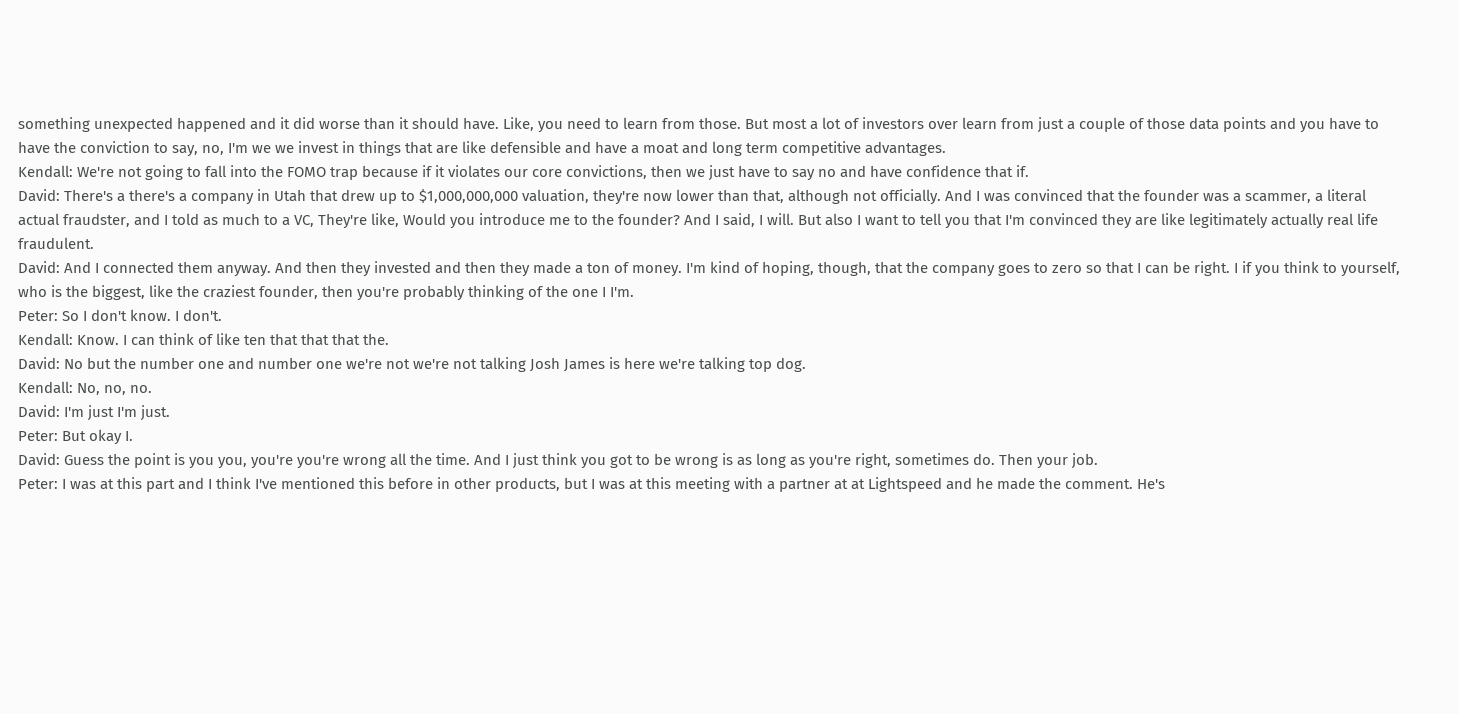something unexpected happened and it did worse than it should have. Like, you need to learn from those. But most a lot of investors over learn from just a couple of those data points and you have to have the conviction to say, no, I'm we we invest in things that are like defensible and have a moat and long term competitive advantages.
Kendall: We're not going to fall into the FOMO trap because if it violates our core convictions, then we just have to say no and have confidence that if.
David: There's a there's a company in Utah that drew up to $1,000,000,000 valuation, they're now lower than that, although not officially. And I was convinced that the founder was a scammer, a literal actual fraudster, and I told as much to a VC, They're like, Would you introduce me to the founder? And I said, I will. But also I want to tell you that I'm convinced they are like legitimately actually real life fraudulent.
David: And I connected them anyway. And then they invested and then they made a ton of money. I'm kind of hoping, though, that the company goes to zero so that I can be right. I if you think to yourself, who is the biggest, like the craziest founder, then you're probably thinking of the one I I'm.
Peter: So I don't know. I don't.
Kendall: Know. I can think of like ten that that that the.
David: No but the number one and number one we're not we're not talking Josh James is here we're talking top dog.
Kendall: No, no, no.
David: I'm just I'm just.
Peter: But okay I.
David: Guess the point is you you, you're you're wrong all the time. And I just think you got to be wrong is as long as you're right, sometimes do. Then your job.
Peter: I was at this part and I think I've mentioned this before in other products, but I was at this meeting with a partner at at Lightspeed and he made the comment. He's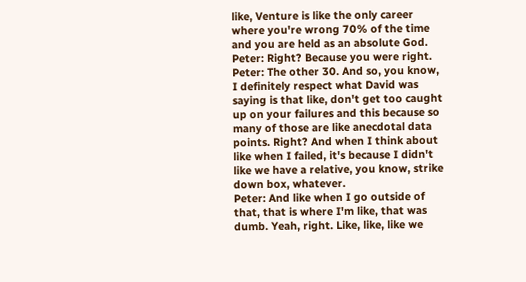like, Venture is like the only career where you're wrong 70% of the time and you are held as an absolute God.
Peter: Right? Because you were right.
Peter: The other 30. And so, you know, I definitely respect what David was saying is that like, don't get too caught up on your failures and this because so many of those are like anecdotal data points. Right? And when I think about like when I failed, it's because I didn't like we have a relative, you know, strike down box, whatever.
Peter: And like when I go outside of that, that is where I'm like, that was dumb. Yeah, right. Like, like, like we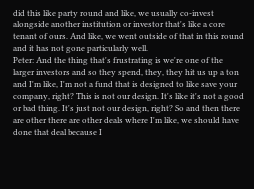did this like party round and like, we usually co-invest alongside another institution or investor that's like a core tenant of ours. And like, we went outside of that in this round and it has not gone particularly well.
Peter: And the thing that's frustrating is we're one of the larger investors and so they spend, they, they hit us up a ton and I'm like, I'm not a fund that is designed to like save your company, right? This is not our design. It's like it's not a good or bad thing. It's just not our design, right? So and then there are other there are other deals where I'm like, we should have done that deal because I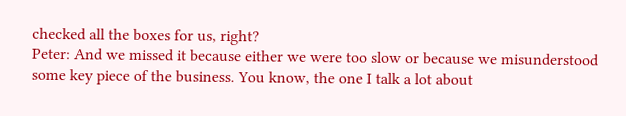checked all the boxes for us, right?
Peter: And we missed it because either we were too slow or because we misunderstood some key piece of the business. You know, the one I talk a lot about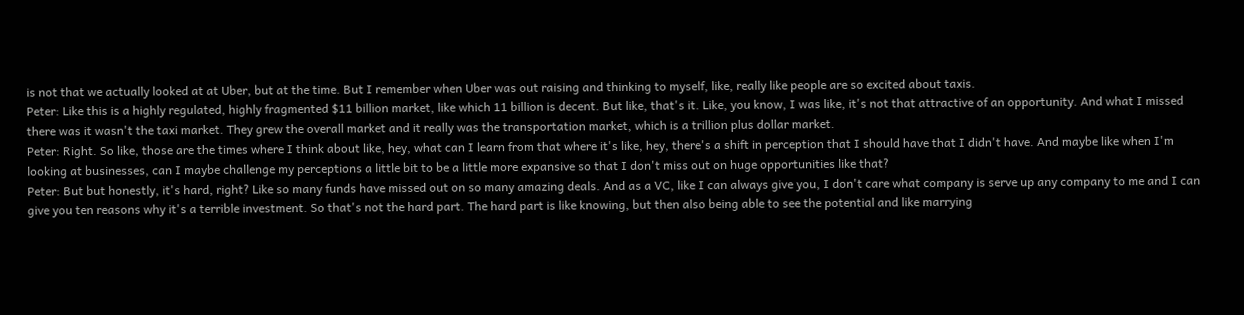is not that we actually looked at at Uber, but at the time. But I remember when Uber was out raising and thinking to myself, like, really like people are so excited about taxis.
Peter: Like this is a highly regulated, highly fragmented $11 billion market, like which 11 billion is decent. But like, that's it. Like, you know, I was like, it's not that attractive of an opportunity. And what I missed there was it wasn't the taxi market. They grew the overall market and it really was the transportation market, which is a trillion plus dollar market.
Peter: Right. So like, those are the times where I think about like, hey, what can I learn from that where it's like, hey, there's a shift in perception that I should have that I didn't have. And maybe like when I'm looking at businesses, can I maybe challenge my perceptions a little bit to be a little more expansive so that I don't miss out on huge opportunities like that?
Peter: But but honestly, it's hard, right? Like so many funds have missed out on so many amazing deals. And as a VC, like I can always give you, I don't care what company is serve up any company to me and I can give you ten reasons why it's a terrible investment. So that's not the hard part. The hard part is like knowing, but then also being able to see the potential and like marrying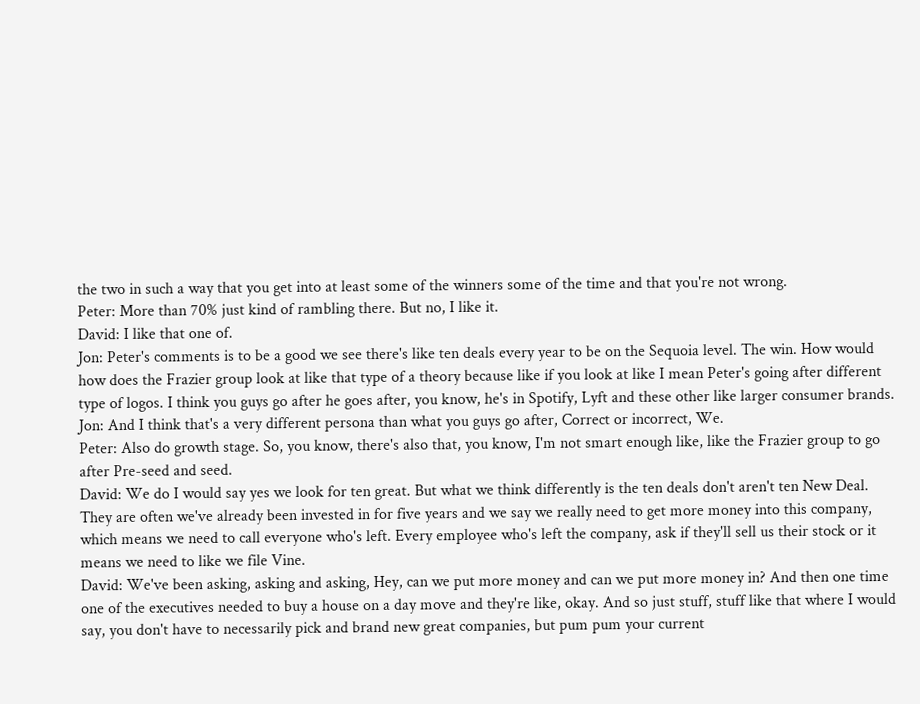the two in such a way that you get into at least some of the winners some of the time and that you're not wrong.
Peter: More than 70% just kind of rambling there. But no, I like it.
David: I like that one of.
Jon: Peter's comments is to be a good we see there's like ten deals every year to be on the Sequoia level. The win. How would how does the Frazier group look at like that type of a theory because like if you look at like I mean Peter's going after different type of logos. I think you guys go after he goes after, you know, he's in Spotify, Lyft and these other like larger consumer brands.
Jon: And I think that's a very different persona than what you guys go after, Correct or incorrect, We.
Peter: Also do growth stage. So, you know, there's also that, you know, I'm not smart enough like, like the Frazier group to go after Pre-seed and seed.
David: We do I would say yes we look for ten great. But what we think differently is the ten deals don't aren't ten New Deal. They are often we've already been invested in for five years and we say we really need to get more money into this company, which means we need to call everyone who's left. Every employee who's left the company, ask if they'll sell us their stock or it means we need to like we file Vine.
David: We've been asking, asking and asking, Hey, can we put more money and can we put more money in? And then one time one of the executives needed to buy a house on a day move and they're like, okay. And so just stuff, stuff like that where I would say, you don't have to necessarily pick and brand new great companies, but pum pum your current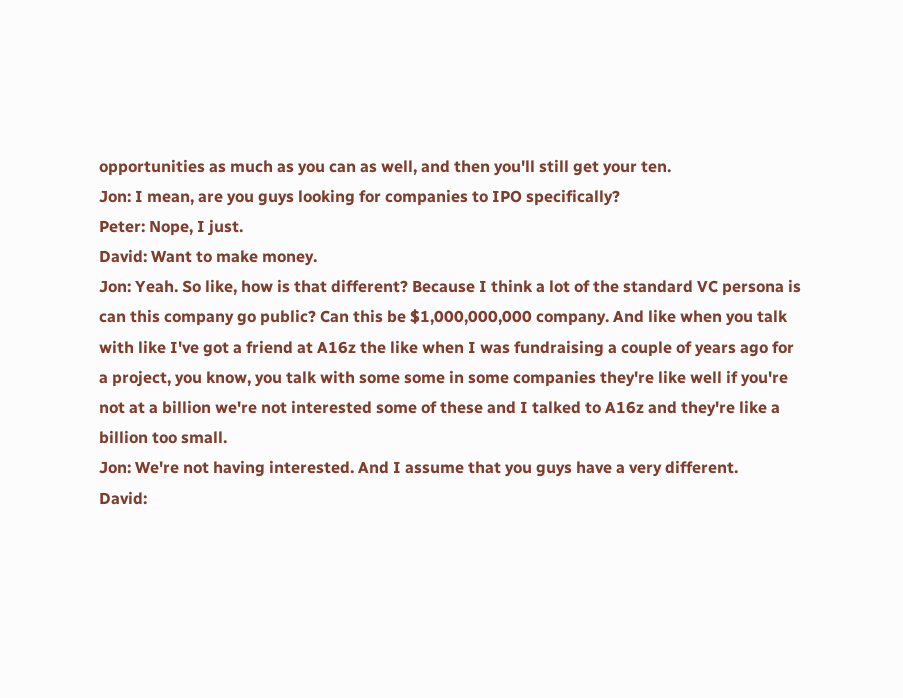opportunities as much as you can as well, and then you'll still get your ten.
Jon: I mean, are you guys looking for companies to IPO specifically?
Peter: Nope, I just.
David: Want to make money.
Jon: Yeah. So like, how is that different? Because I think a lot of the standard VC persona is can this company go public? Can this be $1,000,000,000 company. And like when you talk with like I've got a friend at A16z the like when I was fundraising a couple of years ago for a project, you know, you talk with some some in some companies they're like well if you're not at a billion we're not interested some of these and I talked to A16z and they're like a billion too small.
Jon: We're not having interested. And I assume that you guys have a very different.
David: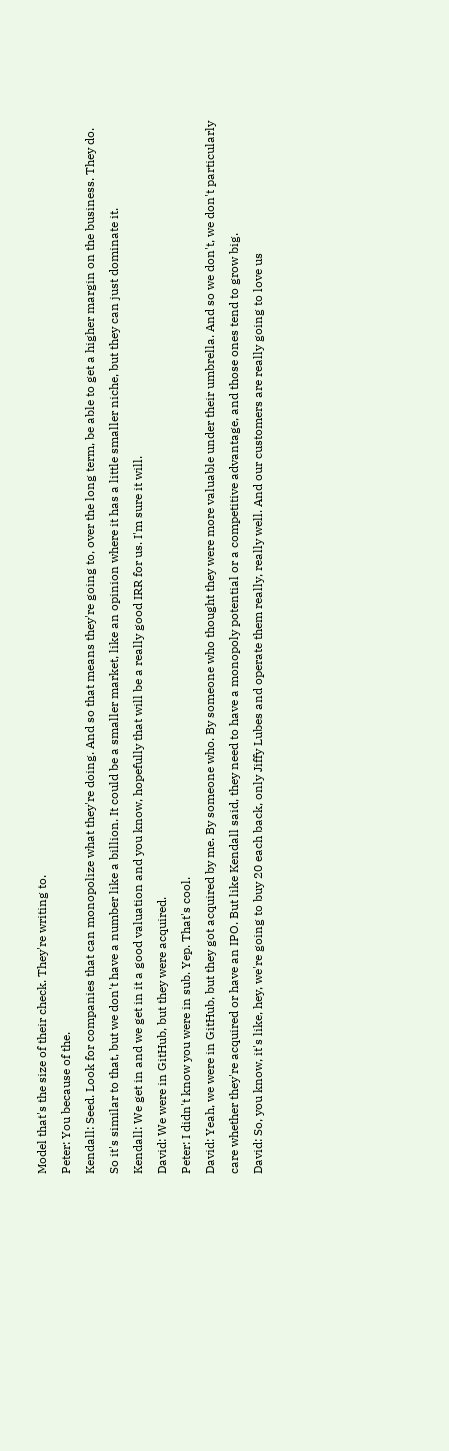Model that's the size of their check. They're writing to.
Peter: You because of the.
Kendall: Seed. Look for companies that can monopolize what they're doing. And so that means they're going to, over the long term, be able to get a higher margin on the business. They do. So it's similar to that, but we don't have a number like a billion. It could be a smaller market, like an opinion where it has a little smaller niche, but they can just dominate it.
Kendall: We get in and we get in it a good valuation and you know, hopefully that will be a really good IRR for us. I'm sure it will.
David: We were in GitHub, but they were acquired.
Peter: I didn't know you were in sub. Yep. That's cool.
David: Yeah, we were in GitHub, but they got acquired by me. By someone who. By someone who thought they were more valuable under their umbrella. And so we don't, we don't particularly care whether they're acquired or have an IPO. But like Kendall said, they need to have a monopoly potential or a competitive advantage, and those ones tend to grow big.
David: So, you know, it's like, hey, we're going to buy 20 each back, only Jiffy Lubes and operate them really, really well. And our customers are really going to love us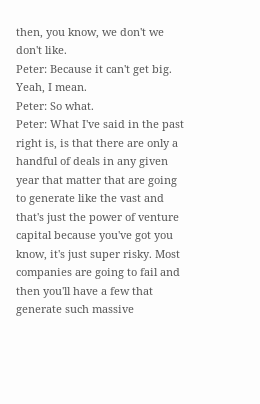then, you know, we don't we don't like.
Peter: Because it can't get big. Yeah, I mean.
Peter: So what.
Peter: What I've said in the past right is, is that there are only a handful of deals in any given year that matter that are going to generate like the vast and that's just the power of venture capital because you've got you know, it's just super risky. Most companies are going to fail and then you'll have a few that generate such massive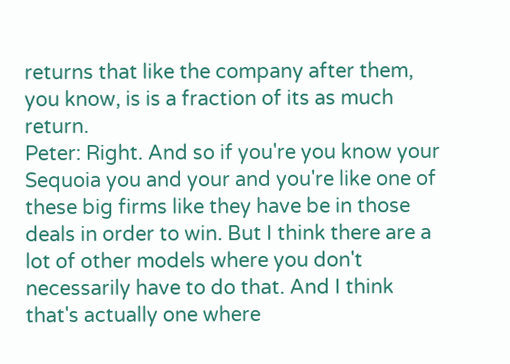returns that like the company after them, you know, is is a fraction of its as much return.
Peter: Right. And so if you're you know your Sequoia you and your and you're like one of these big firms like they have be in those deals in order to win. But I think there are a lot of other models where you don't necessarily have to do that. And I think that's actually one where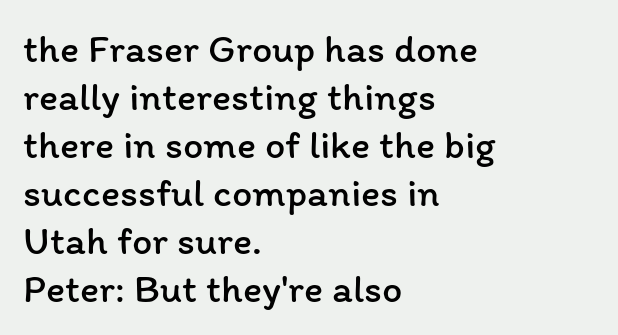the Fraser Group has done really interesting things there in some of like the big successful companies in Utah for sure.
Peter: But they're also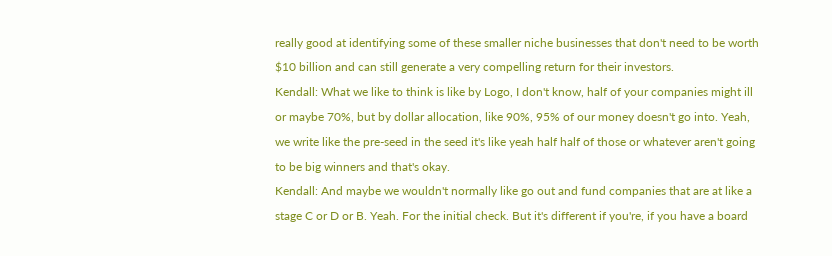really good at identifying some of these smaller niche businesses that don't need to be worth $10 billion and can still generate a very compelling return for their investors.
Kendall: What we like to think is like by Logo, I don't know, half of your companies might ill or maybe 70%, but by dollar allocation, like 90%, 95% of our money doesn't go into. Yeah, we write like the pre-seed in the seed it's like yeah half half of those or whatever aren't going to be big winners and that's okay.
Kendall: And maybe we wouldn't normally like go out and fund companies that are at like a stage C or D or B. Yeah. For the initial check. But it's different if you're, if you have a board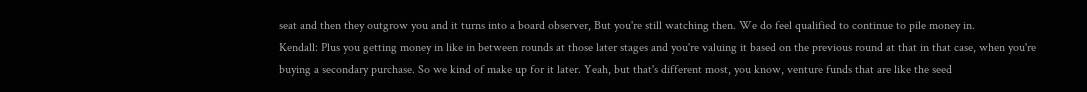seat and then they outgrow you and it turns into a board observer, But you're still watching then. We do feel qualified to continue to pile money in.
Kendall: Plus you getting money in like in between rounds at those later stages and you're valuing it based on the previous round at that in that case, when you're buying a secondary purchase. So we kind of make up for it later. Yeah, but that's different most, you know, venture funds that are like the seed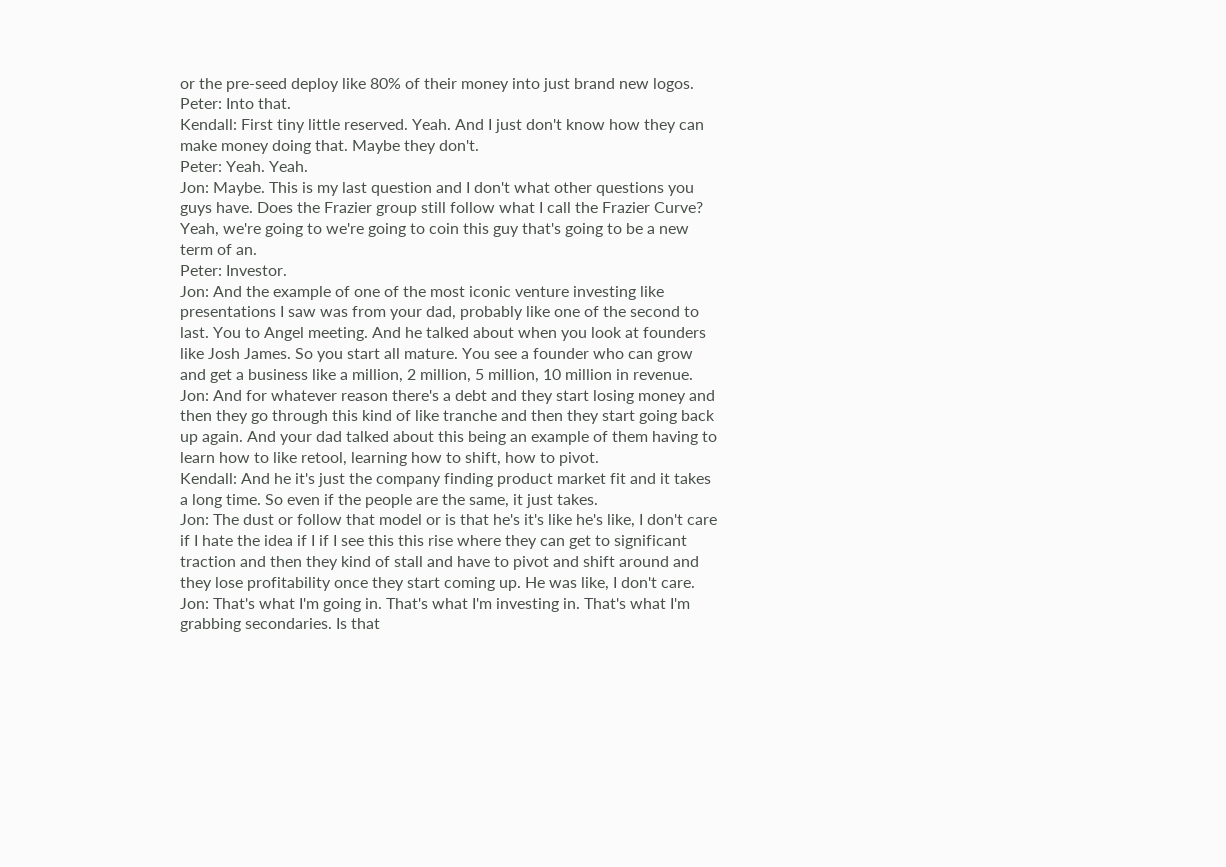or the pre-seed deploy like 80% of their money into just brand new logos.
Peter: Into that.
Kendall: First tiny little reserved. Yeah. And I just don't know how they can make money doing that. Maybe they don't.
Peter: Yeah. Yeah.
Jon: Maybe. This is my last question and I don't what other questions you guys have. Does the Frazier group still follow what I call the Frazier Curve? Yeah, we're going to we're going to coin this guy that's going to be a new term of an.
Peter: Investor.
Jon: And the example of one of the most iconic venture investing like presentations I saw was from your dad, probably like one of the second to last. You to Angel meeting. And he talked about when you look at founders like Josh James. So you start all mature. You see a founder who can grow and get a business like a million, 2 million, 5 million, 10 million in revenue.
Jon: And for whatever reason there's a debt and they start losing money and then they go through this kind of like tranche and then they start going back up again. And your dad talked about this being an example of them having to learn how to like retool, learning how to shift, how to pivot.
Kendall: And he it's just the company finding product market fit and it takes a long time. So even if the people are the same, it just takes.
Jon: The dust or follow that model or is that he's it's like he's like, I don't care if I hate the idea if I if I see this this rise where they can get to significant traction and then they kind of stall and have to pivot and shift around and they lose profitability once they start coming up. He was like, I don't care.
Jon: That's what I'm going in. That's what I'm investing in. That's what I'm grabbing secondaries. Is that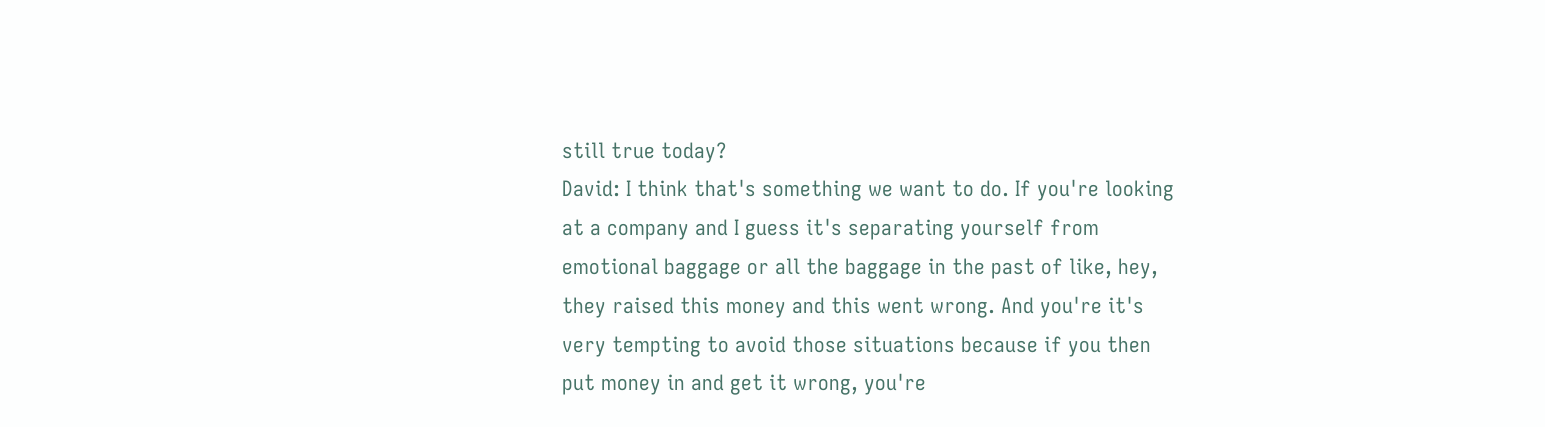still true today?
David: I think that's something we want to do. If you're looking at a company and I guess it's separating yourself from emotional baggage or all the baggage in the past of like, hey, they raised this money and this went wrong. And you're it's very tempting to avoid those situations because if you then put money in and get it wrong, you're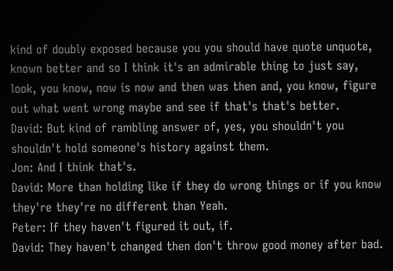kind of doubly exposed because you you should have quote unquote, known better and so I think it's an admirable thing to just say, look, you know, now is now and then was then and, you know, figure out what went wrong maybe and see if that's that's better.
David: But kind of rambling answer of, yes, you shouldn't you shouldn't hold someone's history against them.
Jon: And I think that's.
David: More than holding like if they do wrong things or if you know they're they're no different than Yeah.
Peter: If they haven't figured it out, if.
David: They haven't changed then don't throw good money after bad.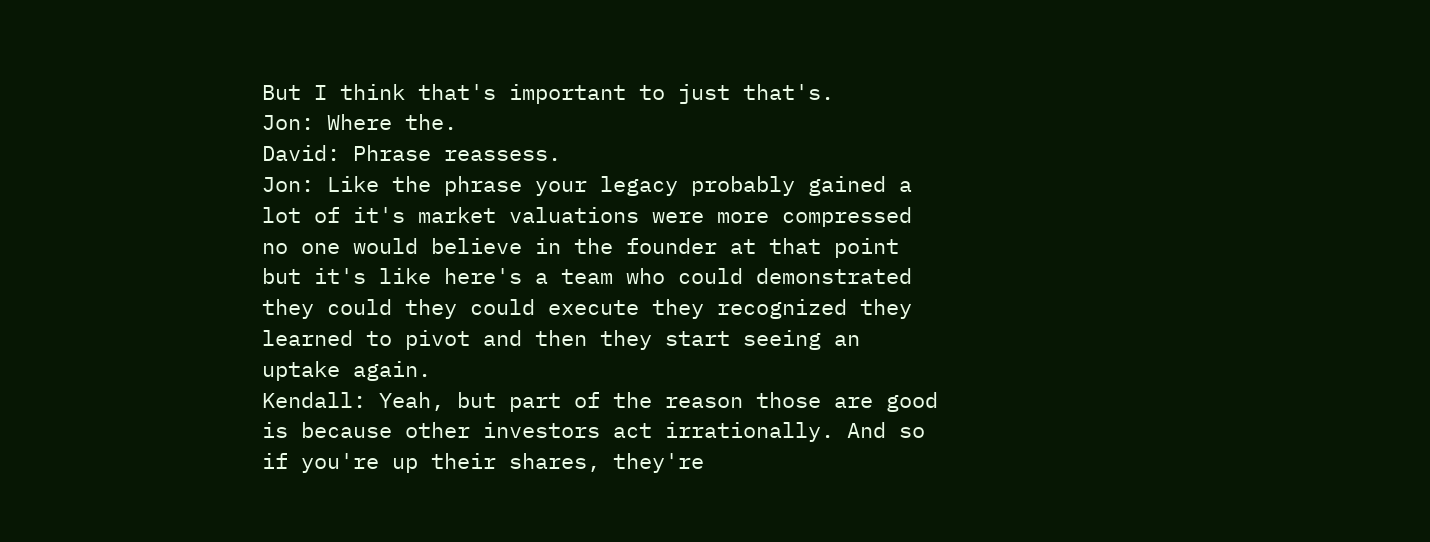But I think that's important to just that's.
Jon: Where the.
David: Phrase reassess.
Jon: Like the phrase your legacy probably gained a lot of it's market valuations were more compressed no one would believe in the founder at that point but it's like here's a team who could demonstrated they could they could execute they recognized they learned to pivot and then they start seeing an uptake again.
Kendall: Yeah, but part of the reason those are good is because other investors act irrationally. And so if you're up their shares, they're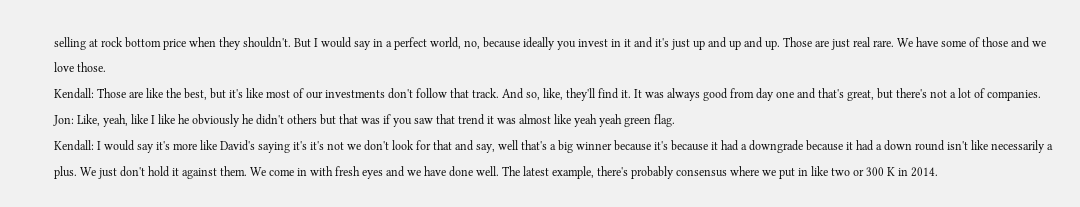selling at rock bottom price when they shouldn't. But I would say in a perfect world, no, because ideally you invest in it and it's just up and up and up. Those are just real rare. We have some of those and we love those.
Kendall: Those are like the best, but it's like most of our investments don't follow that track. And so, like, they'll find it. It was always good from day one and that's great, but there's not a lot of companies.
Jon: Like, yeah, like I like he obviously he didn't others but that was if you saw that trend it was almost like yeah yeah green flag.
Kendall: I would say it's more like David's saying it's it's not we don't look for that and say, well that's a big winner because it's because it had a downgrade because it had a down round isn't like necessarily a plus. We just don't hold it against them. We come in with fresh eyes and we have done well. The latest example, there's probably consensus where we put in like two or 300 K in 2014.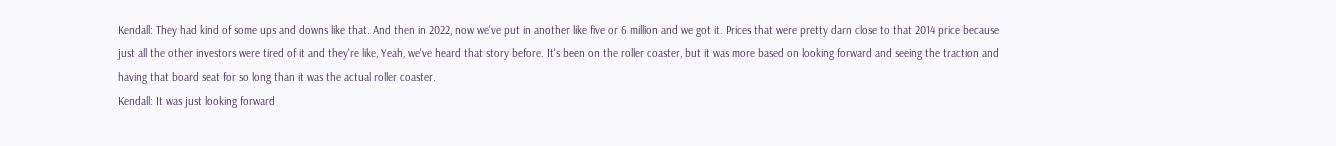Kendall: They had kind of some ups and downs like that. And then in 2022, now we've put in another like five or 6 million and we got it. Prices that were pretty darn close to that 2014 price because just all the other investors were tired of it and they're like, Yeah, we've heard that story before. It's been on the roller coaster, but it was more based on looking forward and seeing the traction and having that board seat for so long than it was the actual roller coaster.
Kendall: It was just looking forward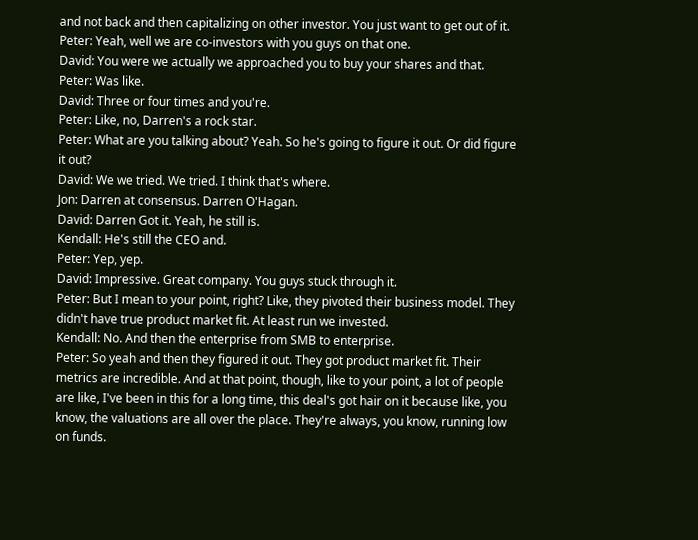and not back and then capitalizing on other investor. You just want to get out of it.
Peter: Yeah, well we are co-investors with you guys on that one.
David: You were we actually we approached you to buy your shares and that.
Peter: Was like.
David: Three or four times and you're.
Peter: Like, no, Darren's a rock star.
Peter: What are you talking about? Yeah. So he's going to figure it out. Or did figure it out?
David: We we tried. We tried. I think that's where.
Jon: Darren at consensus. Darren O'Hagan.
David: Darren Got it. Yeah, he still is.
Kendall: He's still the CEO and.
Peter: Yep, yep.
David: Impressive. Great company. You guys stuck through it.
Peter: But I mean to your point, right? Like, they pivoted their business model. They didn't have true product market fit. At least run we invested.
Kendall: No. And then the enterprise from SMB to enterprise.
Peter: So yeah and then they figured it out. They got product market fit. Their metrics are incredible. And at that point, though, like to your point, a lot of people are like, I've been in this for a long time, this deal's got hair on it because like, you know, the valuations are all over the place. They're always, you know, running low on funds.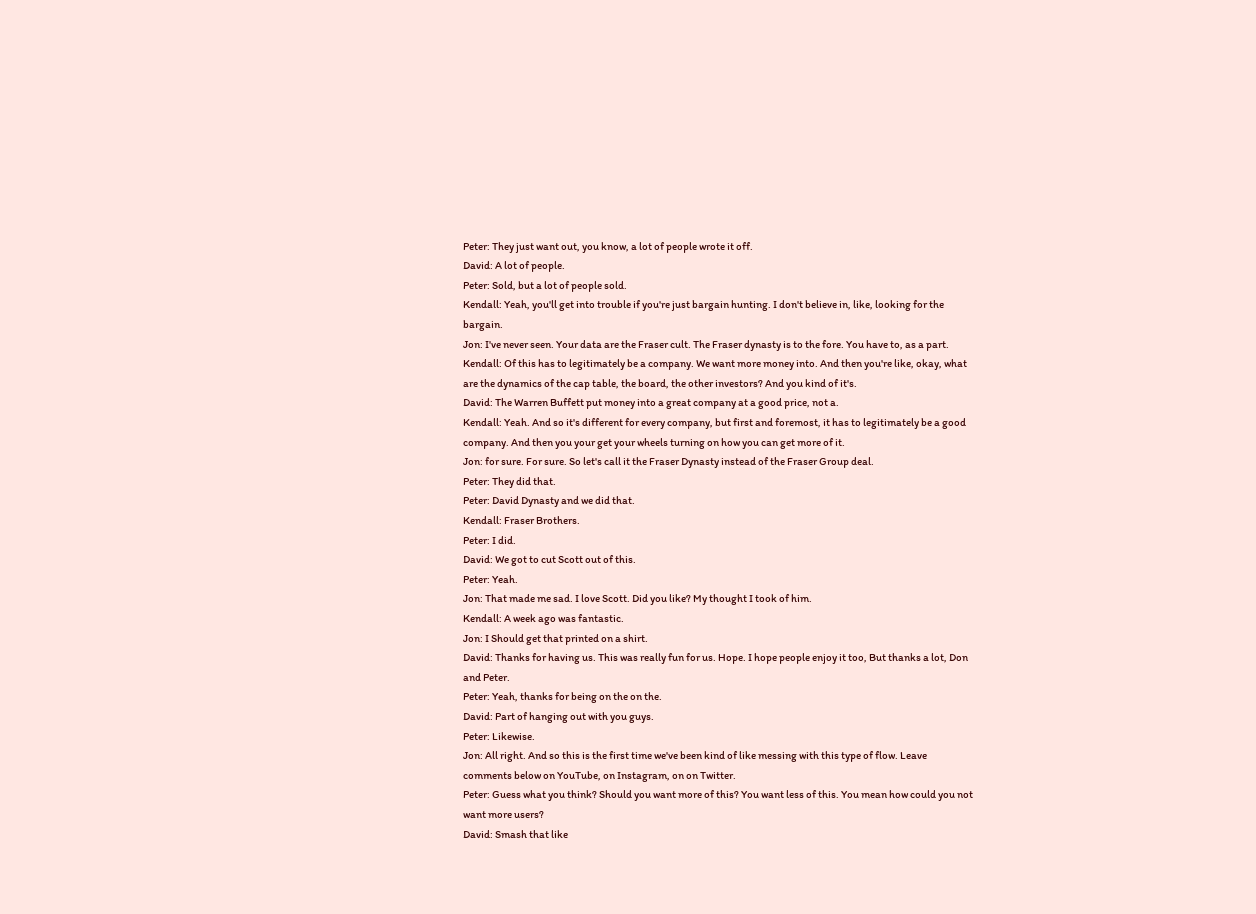Peter: They just want out, you know, a lot of people wrote it off.
David: A lot of people.
Peter: Sold, but a lot of people sold.
Kendall: Yeah, you'll get into trouble if you're just bargain hunting. I don't believe in, like, looking for the bargain.
Jon: I've never seen. Your data are the Fraser cult. The Fraser dynasty is to the fore. You have to, as a part.
Kendall: Of this has to legitimately be a company. We want more money into. And then you're like, okay, what are the dynamics of the cap table, the board, the other investors? And you kind of it's.
David: The Warren Buffett put money into a great company at a good price, not a.
Kendall: Yeah. And so it's different for every company, but first and foremost, it has to legitimately be a good company. And then you your get your wheels turning on how you can get more of it.
Jon: for sure. For sure. So let's call it the Fraser Dynasty instead of the Fraser Group deal.
Peter: They did that.
Peter: David Dynasty and we did that.
Kendall: Fraser Brothers.
Peter: I did.
David: We got to cut Scott out of this.
Peter: Yeah.
Jon: That made me sad. I love Scott. Did you like? My thought I took of him.
Kendall: A week ago was fantastic.
Jon: I Should get that printed on a shirt.
David: Thanks for having us. This was really fun for us. Hope. I hope people enjoy it too, But thanks a lot, Don and Peter.
Peter: Yeah, thanks for being on the on the.
David: Part of hanging out with you guys.
Peter: Likewise.
Jon: All right. And so this is the first time we've been kind of like messing with this type of flow. Leave comments below on YouTube, on Instagram, on on Twitter.
Peter: Guess what you think? Should you want more of this? You want less of this. You mean how could you not want more users?
David: Smash that like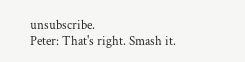unsubscribe.
Peter: That's right. Smash it.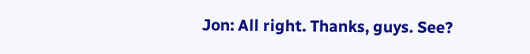Jon: All right. Thanks, guys. See?